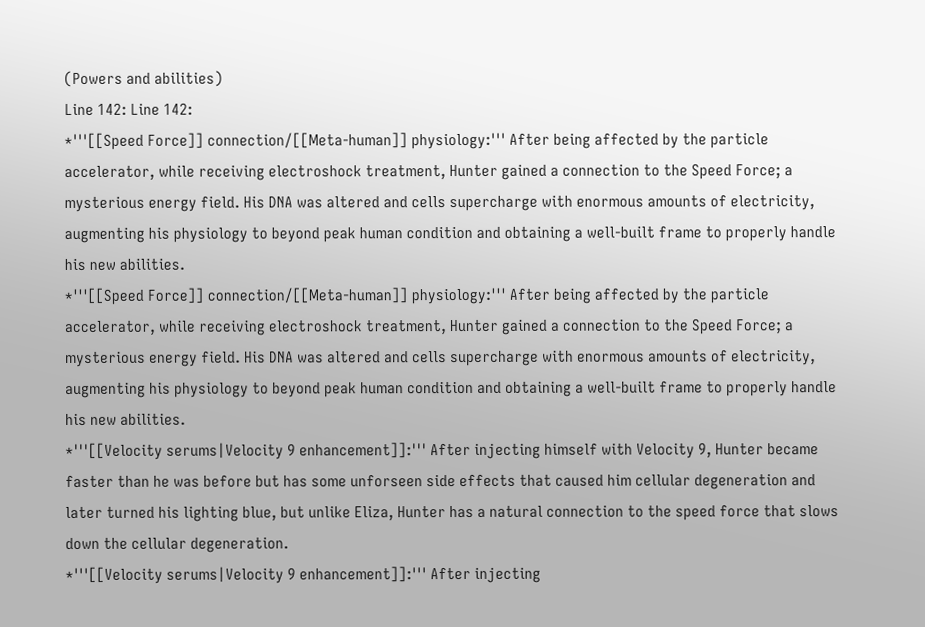(Powers and abilities)
Line 142: Line 142:
*'''[[Speed Force]] connection/[[Meta-human]] physiology:''' After being affected by the particle accelerator, while receiving electroshock treatment, Hunter gained a connection to the Speed Force; a mysterious energy field. His DNA was altered and cells supercharge with enormous amounts of electricity, augmenting his physiology to beyond peak human condition and obtaining a well-built frame to properly handle his new abilities.
*'''[[Speed Force]] connection/[[Meta-human]] physiology:''' After being affected by the particle accelerator, while receiving electroshock treatment, Hunter gained a connection to the Speed Force; a mysterious energy field. His DNA was altered and cells supercharge with enormous amounts of electricity, augmenting his physiology to beyond peak human condition and obtaining a well-built frame to properly handle his new abilities.
*'''[[Velocity serums|Velocity 9 enhancement]]:''' After injecting himself with Velocity 9, Hunter became faster than he was before but has some unforseen side effects that caused him cellular degeneration and later turned his lighting blue, but unlike Eliza, Hunter has a natural connection to the speed force that slows down the cellular degeneration.
*'''[[Velocity serums|Velocity 9 enhancement]]:''' After injecting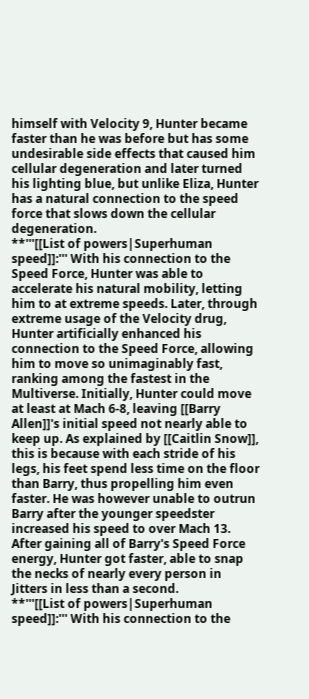himself with Velocity 9, Hunter became faster than he was before but has some undesirable side effects that caused him cellular degeneration and later turned his lighting blue, but unlike Eliza, Hunter has a natural connection to the speed force that slows down the cellular degeneration.
**'''[[List of powers|Superhuman speed]]:''' With his connection to the Speed Force, Hunter was able to accelerate his natural mobility, letting him to at extreme speeds. Later, through extreme usage of the Velocity drug, Hunter artificially enhanced his connection to the Speed Force, allowing him to move so unimaginably fast, ranking among the fastest in the Multiverse. Initially, Hunter could move at least at Mach 6-8, leaving [[Barry Allen]]'s initial speed not nearly able to keep up. As explained by [[Caitlin Snow]], this is because with each stride of his legs, his feet spend less time on the floor than Barry, thus propelling him even faster. He was however unable to outrun Barry after the younger speedster increased his speed to over Mach 13. After gaining all of Barry's Speed Force energy, Hunter got faster, able to snap the necks of nearly every person in Jitters in less than a second.
**'''[[List of powers|Superhuman speed]]:''' With his connection to the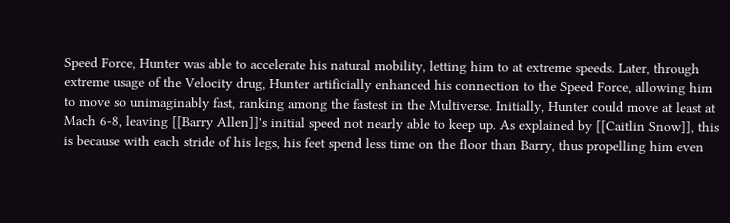Speed Force, Hunter was able to accelerate his natural mobility, letting him to at extreme speeds. Later, through extreme usage of the Velocity drug, Hunter artificially enhanced his connection to the Speed Force, allowing him to move so unimaginably fast, ranking among the fastest in the Multiverse. Initially, Hunter could move at least at Mach 6-8, leaving [[Barry Allen]]'s initial speed not nearly able to keep up. As explained by [[Caitlin Snow]], this is because with each stride of his legs, his feet spend less time on the floor than Barry, thus propelling him even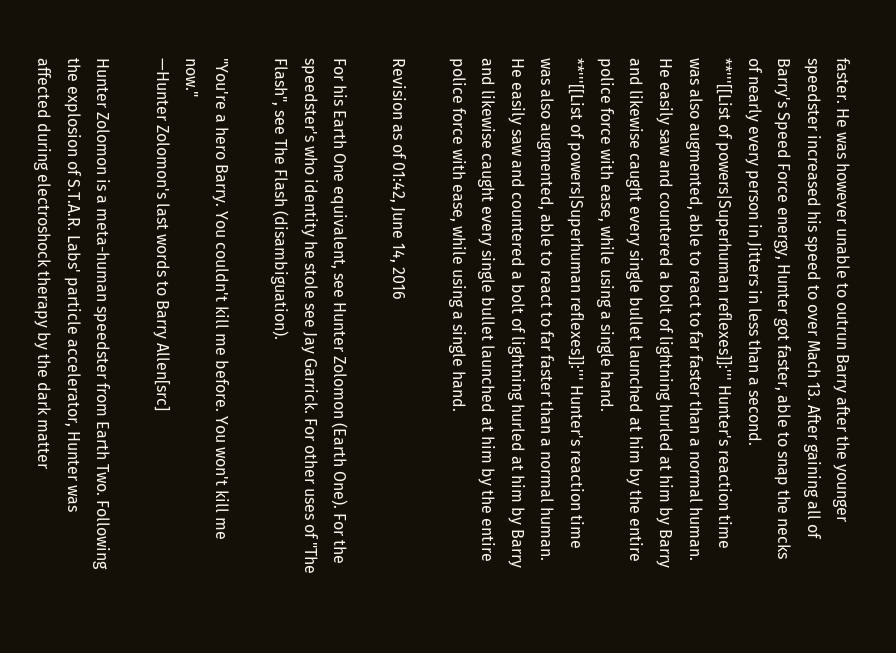faster. He was however unable to outrun Barry after the younger speedster increased his speed to over Mach 13. After gaining all of Barry's Speed Force energy, Hunter got faster, able to snap the necks of nearly every person in Jitters in less than a second.
**'''[[List of powers|Superhuman reflexes]]:''' Hunter's reaction time was also augmented, able to react to far faster than a normal human. He easily saw and countered a bolt of lightning hurled at him by Barry and likewise caught every single bullet launched at him by the entire police force with ease, while using a single hand.
**'''[[List of powers|Superhuman reflexes]]:''' Hunter's reaction time was also augmented, able to react to far faster than a normal human. He easily saw and countered a bolt of lightning hurled at him by Barry and likewise caught every single bullet launched at him by the entire police force with ease, while using a single hand.

Revision as of 01:42, June 14, 2016

For his Earth One equivalent, see Hunter Zolomon (Earth One). For the speedster's who identity he stole see Jay Garrick. For other uses of "The Flash", see The Flash (disambiguation).

"You're a hero Barry. You couldn't kill me before. You won't kill me now."
—Hunter Zolomon's last words to Barry Allen[src]

Hunter Zolomon is a meta-human speedster from Earth Two. Following the explosion of S.T.A.R. Labs' particle accelerator, Hunter was affected during electroshock therapy by the dark matter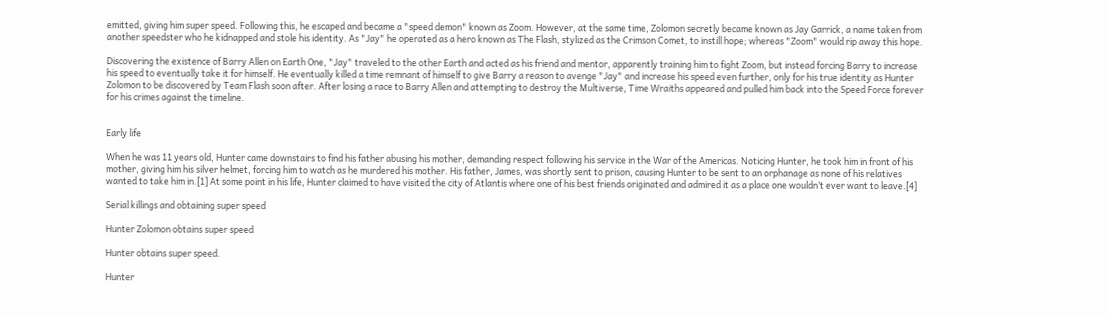emitted, giving him super speed. Following this, he escaped and became a "speed demon" known as Zoom. However, at the same time, Zolomon secretly became known as Jay Garrick, a name taken from another speedster who he kidnapped and stole his identity. As "Jay" he operated as a hero known as The Flash, stylized as the Crimson Comet, to instill hope; whereas "Zoom" would rip away this hope.

Discovering the existence of Barry Allen on Earth One, "Jay" traveled to the other Earth and acted as his friend and mentor, apparently training him to fight Zoom, but instead forcing Barry to increase his speed to eventually take it for himself. He eventually killed a time remnant of himself to give Barry a reason to avenge "Jay" and increase his speed even further, only for his true identity as Hunter Zolomon to be discovered by Team Flash soon after. After losing a race to Barry Allen and attempting to destroy the Multiverse, Time Wraiths appeared and pulled him back into the Speed Force forever for his crimes against the timeline.


Early life

When he was 11 years old, Hunter came downstairs to find his father abusing his mother, demanding respect following his service in the War of the Americas. Noticing Hunter, he took him in front of his mother, giving him his silver helmet, forcing him to watch as he murdered his mother. His father, James, was shortly sent to prison, causing Hunter to be sent to an orphanage as none of his relatives wanted to take him in.[1] At some point in his life, Hunter claimed to have visited the city of Atlantis where one of his best friends originated and admired it as a place one wouldn’t ever want to leave.[4]

Serial killings and obtaining super speed

Hunter Zolomon obtains super speed

Hunter obtains super speed.

Hunter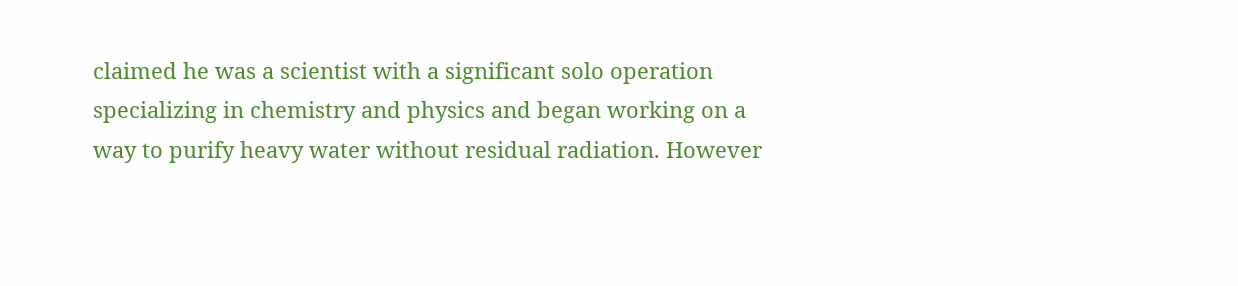claimed he was a scientist with a significant solo operation specializing in chemistry and physics and began working on a way to purify heavy water without residual radiation. However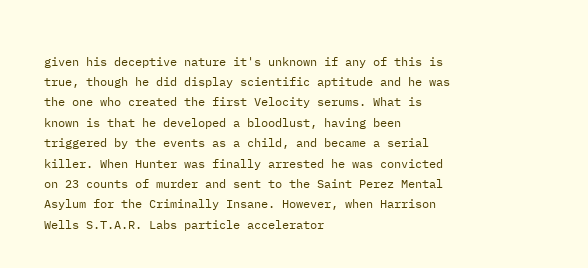given his deceptive nature it's unknown if any of this is true, though he did display scientific aptitude and he was the one who created the first Velocity serums. What is known is that he developed a bloodlust, having been triggered by the events as a child, and became a serial killer. When Hunter was finally arrested he was convicted on 23 counts of murder and sent to the Saint Perez Mental Asylum for the Criminally Insane. However, when Harrison Wells S.T.A.R. Labs particle accelerator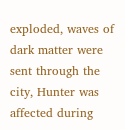exploded, waves of dark matter were sent through the city, Hunter was affected during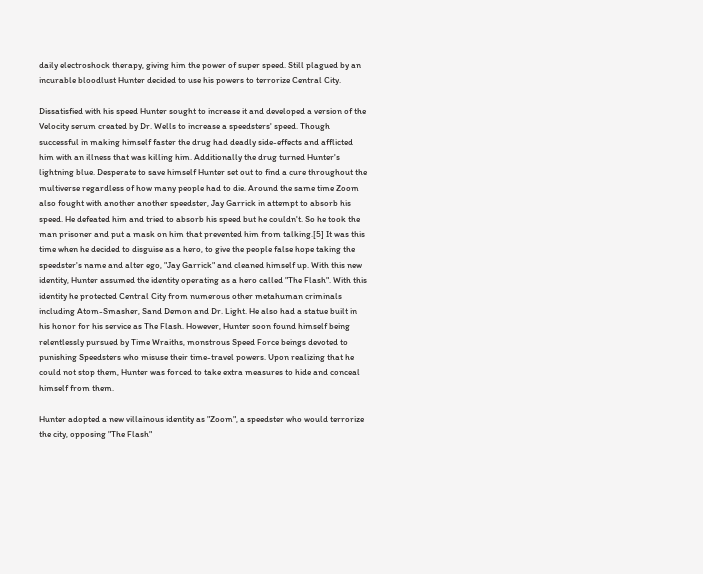daily electroshock therapy, giving him the power of super speed. Still plagued by an incurable bloodlust Hunter decided to use his powers to terrorize Central City.

Dissatisfied with his speed Hunter sought to increase it and developed a version of the Velocity serum created by Dr. Wells to increase a speedsters' speed. Though successful in making himself faster the drug had deadly side-effects and afflicted him with an illness that was killing him. Additionally the drug turned Hunter's lightning blue. Desperate to save himself Hunter set out to find a cure throughout the multiverse regardless of how many people had to die. Around the same time Zoom also fought with another another speedster, Jay Garrick in attempt to absorb his speed. He defeated him and tried to absorb his speed but he couldn't. So he took the man prisoner and put a mask on him that prevented him from talking.[5] It was this time when he decided to disguise as a hero, to give the people false hope taking the speedster's name and alter ego, "Jay Garrick" and cleaned himself up. With this new identity, Hunter assumed the identity operating as a hero called "The Flash". With this identity he protected Central City from numerous other metahuman criminals including Atom-Smasher, Sand Demon and Dr. Light. He also had a statue built in his honor for his service as The Flash. However, Hunter soon found himself being relentlessly pursued by Time Wraiths, monstrous Speed Force beings devoted to punishing Speedsters who misuse their time-travel powers. Upon realizing that he could not stop them, Hunter was forced to take extra measures to hide and conceal himself from them.

Hunter adopted a new villainous identity as "Zoom", a speedster who would terrorize the city, opposing "The Flash"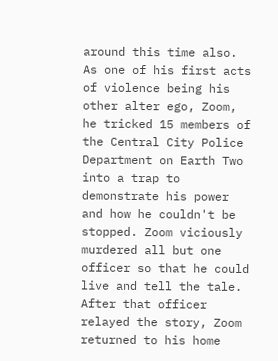around this time also. As one of his first acts of violence being his other alter ego, Zoom, he tricked 15 members of the Central City Police Department on Earth Two into a trap to demonstrate his power and how he couldn't be stopped. Zoom viciously murdered all but one officer so that he could live and tell the tale. After that officer relayed the story, Zoom returned to his home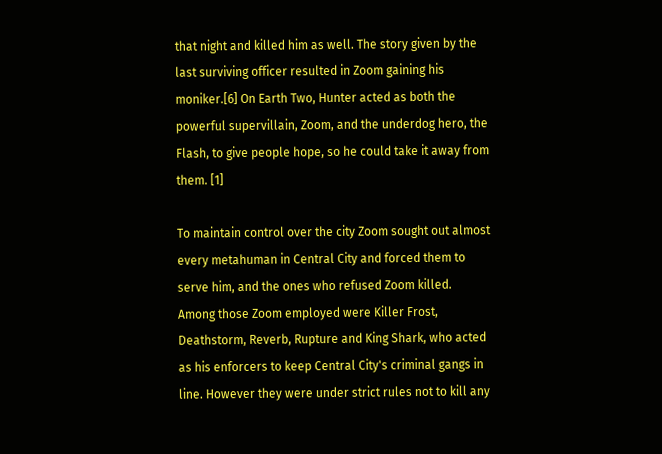that night and killed him as well. The story given by the last surviving officer resulted in Zoom gaining his moniker.[6] On Earth Two, Hunter acted as both the powerful supervillain, Zoom, and the underdog hero, the Flash, to give people hope, so he could take it away from them. [1]

To maintain control over the city Zoom sought out almost every metahuman in Central City and forced them to serve him, and the ones who refused Zoom killed. Among those Zoom employed were Killer Frost, Deathstorm, Reverb, Rupture and King Shark, who acted as his enforcers to keep Central City's criminal gangs in line. However they were under strict rules not to kill any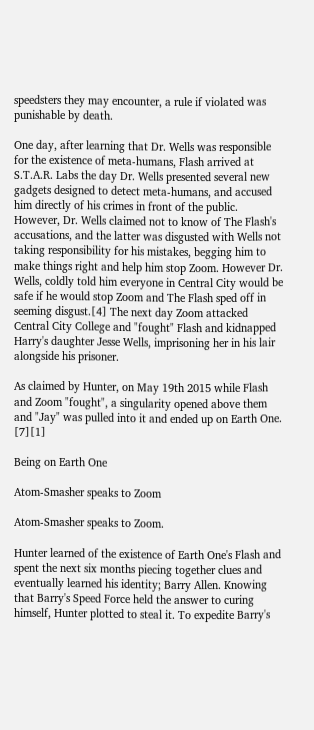speedsters they may encounter, a rule if violated was punishable by death.

One day, after learning that Dr. Wells was responsible for the existence of meta-humans, Flash arrived at S.T.A.R. Labs the day Dr. Wells presented several new gadgets designed to detect meta-humans, and accused him directly of his crimes in front of the public. However, Dr. Wells claimed not to know of The Flash's accusations, and the latter was disgusted with Wells not taking responsibility for his mistakes, begging him to make things right and help him stop Zoom. However Dr. Wells, coldly told him everyone in Central City would be safe if he would stop Zoom and The Flash sped off in seeming disgust.[4] The next day Zoom attacked Central City College and "fought" Flash and kidnapped Harry's daughter Jesse Wells, imprisoning her in his lair alongside his prisoner.

As claimed by Hunter, on May 19th 2015 while Flash and Zoom "fought", a singularity opened above them and "Jay" was pulled into it and ended up on Earth One. [7][1]

Being on Earth One

Atom-Smasher speaks to Zoom

Atom-Smasher speaks to Zoom.

Hunter learned of the existence of Earth One's Flash and spent the next six months piecing together clues and eventually learned his identity; Barry Allen. Knowing that Barry's Speed Force held the answer to curing himself, Hunter plotted to steal it. To expedite Barry's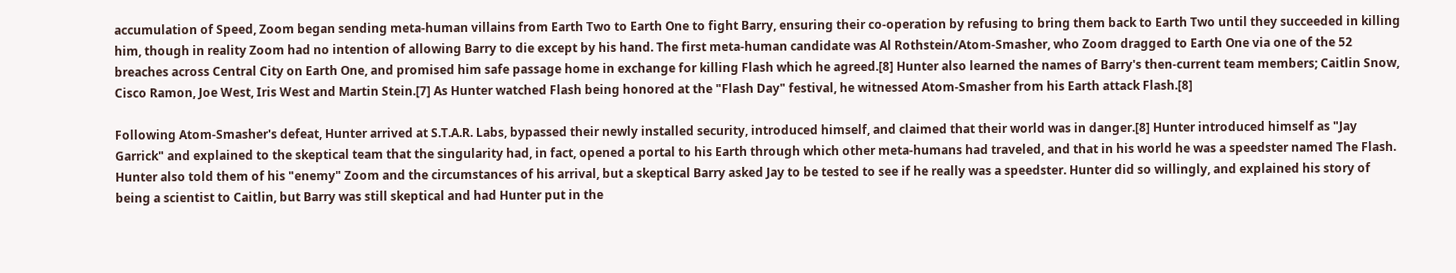accumulation of Speed, Zoom began sending meta-human villains from Earth Two to Earth One to fight Barry, ensuring their co-operation by refusing to bring them back to Earth Two until they succeeded in killing him, though in reality Zoom had no intention of allowing Barry to die except by his hand. The first meta-human candidate was Al Rothstein/Atom-Smasher, who Zoom dragged to Earth One via one of the 52 breaches across Central City on Earth One, and promised him safe passage home in exchange for killing Flash which he agreed.[8] Hunter also learned the names of Barry's then-current team members; Caitlin Snow, Cisco Ramon, Joe West, Iris West and Martin Stein.[7] As Hunter watched Flash being honored at the "Flash Day" festival, he witnessed Atom-Smasher from his Earth attack Flash.[8]

Following Atom-Smasher's defeat, Hunter arrived at S.T.A.R. Labs, bypassed their newly installed security, introduced himself, and claimed that their world was in danger.[8] Hunter introduced himself as "Jay Garrick" and explained to the skeptical team that the singularity had, in fact, opened a portal to his Earth through which other meta-humans had traveled, and that in his world he was a speedster named The Flash. Hunter also told them of his "enemy" Zoom and the circumstances of his arrival, but a skeptical Barry asked Jay to be tested to see if he really was a speedster. Hunter did so willingly, and explained his story of being a scientist to Caitlin, but Barry was still skeptical and had Hunter put in the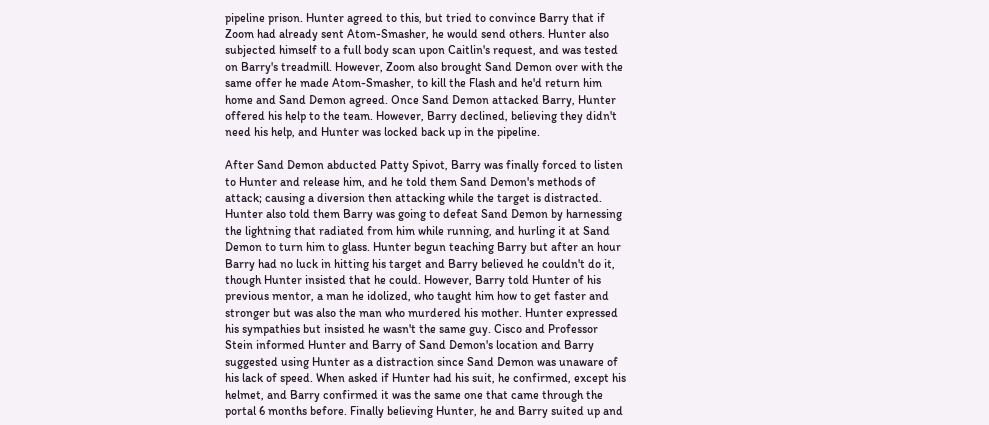pipeline prison. Hunter agreed to this, but tried to convince Barry that if Zoom had already sent Atom-Smasher, he would send others. Hunter also subjected himself to a full body scan upon Caitlin's request, and was tested on Barry's treadmill. However, Zoom also brought Sand Demon over with the same offer he made Atom-Smasher, to kill the Flash and he'd return him home and Sand Demon agreed. Once Sand Demon attacked Barry, Hunter offered his help to the team. However, Barry declined, believing they didn't need his help, and Hunter was locked back up in the pipeline.

After Sand Demon abducted Patty Spivot, Barry was finally forced to listen to Hunter and release him, and he told them Sand Demon's methods of attack; causing a diversion then attacking while the target is distracted. Hunter also told them Barry was going to defeat Sand Demon by harnessing the lightning that radiated from him while running, and hurling it at Sand Demon to turn him to glass. Hunter begun teaching Barry but after an hour Barry had no luck in hitting his target and Barry believed he couldn't do it, though Hunter insisted that he could. However, Barry told Hunter of his previous mentor, a man he idolized, who taught him how to get faster and stronger but was also the man who murdered his mother. Hunter expressed his sympathies but insisted he wasn't the same guy. Cisco and Professor Stein informed Hunter and Barry of Sand Demon's location and Barry suggested using Hunter as a distraction since Sand Demon was unaware of his lack of speed. When asked if Hunter had his suit, he confirmed, except his helmet, and Barry confirmed it was the same one that came through the portal 6 months before. Finally believing Hunter, he and Barry suited up and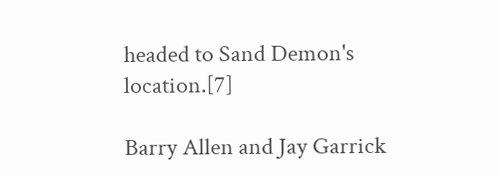headed to Sand Demon's location.[7]

Barry Allen and Jay Garrick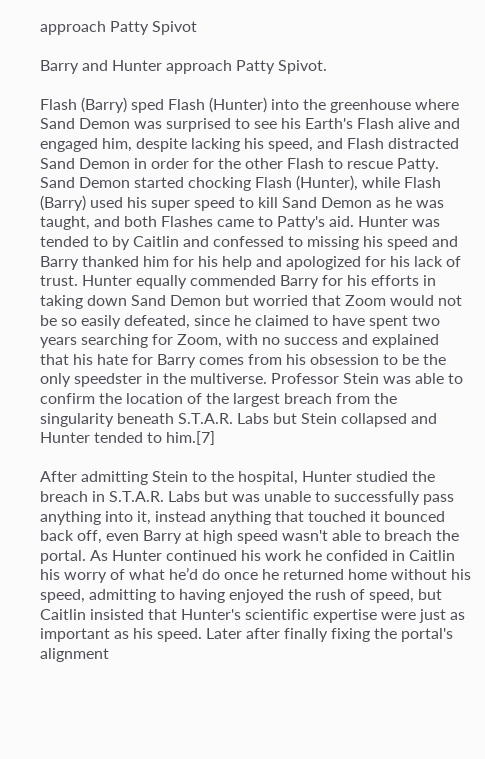approach Patty Spivot

Barry and Hunter approach Patty Spivot.

Flash (Barry) sped Flash (Hunter) into the greenhouse where Sand Demon was surprised to see his Earth's Flash alive and engaged him, despite lacking his speed, and Flash distracted Sand Demon in order for the other Flash to rescue Patty. Sand Demon started chocking Flash (Hunter), while Flash (Barry) used his super speed to kill Sand Demon as he was taught, and both Flashes came to Patty's aid. Hunter was tended to by Caitlin and confessed to missing his speed and Barry thanked him for his help and apologized for his lack of trust. Hunter equally commended Barry for his efforts in taking down Sand Demon but worried that Zoom would not be so easily defeated, since he claimed to have spent two years searching for Zoom, with no success and explained that his hate for Barry comes from his obsession to be the only speedster in the multiverse. Professor Stein was able to confirm the location of the largest breach from the singularity beneath S.T.A.R. Labs but Stein collapsed and Hunter tended to him.[7]

After admitting Stein to the hospital, Hunter studied the breach in S.T.A.R. Labs but was unable to successfully pass anything into it, instead anything that touched it bounced back off, even Barry at high speed wasn't able to breach the portal. As Hunter continued his work he confided in Caitlin his worry of what he’d do once he returned home without his speed, admitting to having enjoyed the rush of speed, but Caitlin insisted that Hunter's scientific expertise were just as important as his speed. Later after finally fixing the portal's alignment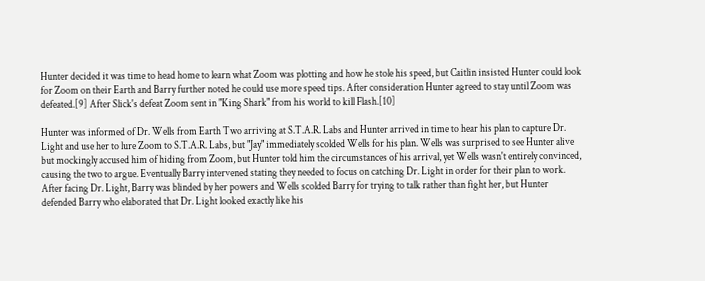Hunter decided it was time to head home to learn what Zoom was plotting and how he stole his speed, but Caitlin insisted Hunter could look for Zoom on their Earth and Barry further noted he could use more speed tips. After consideration Hunter agreed to stay until Zoom was defeated.[9] After Slick's defeat Zoom sent in "King Shark" from his world to kill Flash.[10]

Hunter was informed of Dr. Wells from Earth Two arriving at S.T.A.R. Labs and Hunter arrived in time to hear his plan to capture Dr. Light and use her to lure Zoom to S.T.A.R. Labs, but "Jay" immediately scolded Wells for his plan. Wells was surprised to see Hunter alive but mockingly accused him of hiding from Zoom, but Hunter told him the circumstances of his arrival, yet Wells wasn't entirely convinced, causing the two to argue. Eventually Barry intervened stating they needed to focus on catching Dr. Light in order for their plan to work. After facing Dr. Light, Barry was blinded by her powers and Wells scolded Barry for trying to talk rather than fight her, but Hunter defended Barry who elaborated that Dr. Light looked exactly like his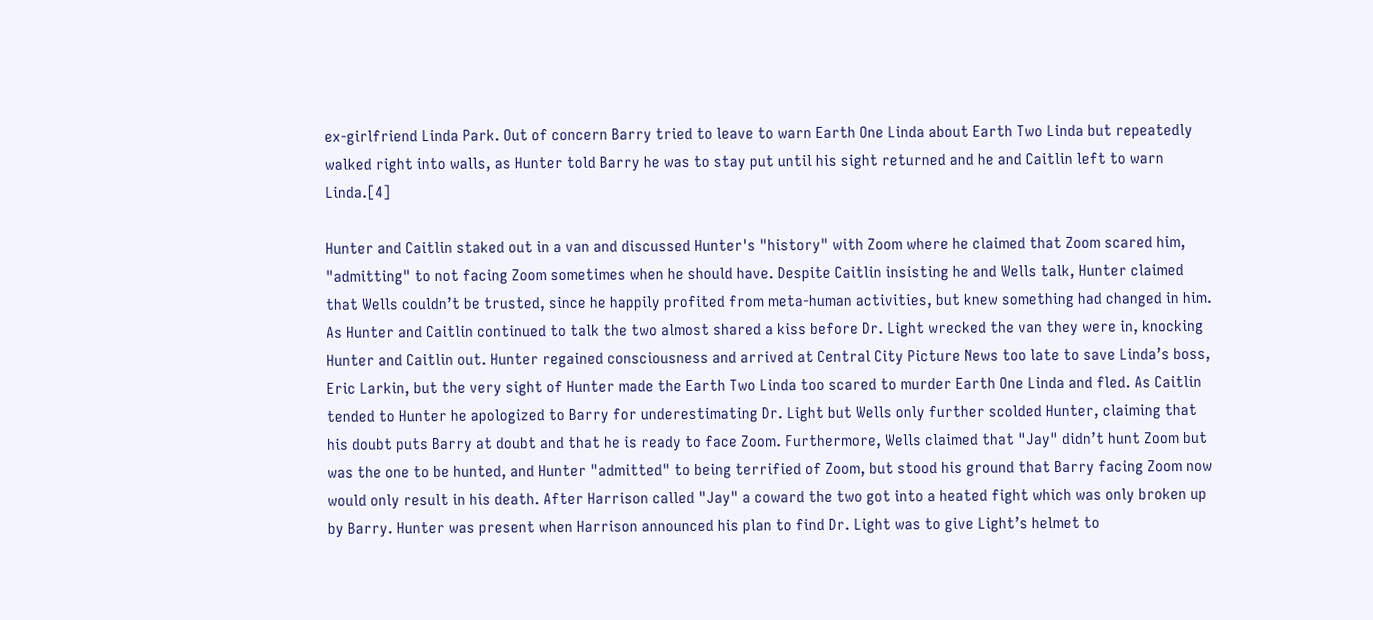ex-girlfriend Linda Park. Out of concern Barry tried to leave to warn Earth One Linda about Earth Two Linda but repeatedly walked right into walls, as Hunter told Barry he was to stay put until his sight returned and he and Caitlin left to warn Linda.[4]

Hunter and Caitlin staked out in a van and discussed Hunter's "history" with Zoom where he claimed that Zoom scared him, "admitting" to not facing Zoom sometimes when he should have. Despite Caitlin insisting he and Wells talk, Hunter claimed that Wells couldn’t be trusted, since he happily profited from meta-human activities, but knew something had changed in him. As Hunter and Caitlin continued to talk the two almost shared a kiss before Dr. Light wrecked the van they were in, knocking Hunter and Caitlin out. Hunter regained consciousness and arrived at Central City Picture News too late to save Linda’s boss, Eric Larkin, but the very sight of Hunter made the Earth Two Linda too scared to murder Earth One Linda and fled. As Caitlin tended to Hunter he apologized to Barry for underestimating Dr. Light but Wells only further scolded Hunter, claiming that his doubt puts Barry at doubt and that he is ready to face Zoom. Furthermore, Wells claimed that "Jay" didn’t hunt Zoom but was the one to be hunted, and Hunter "admitted" to being terrified of Zoom, but stood his ground that Barry facing Zoom now would only result in his death. After Harrison called "Jay" a coward the two got into a heated fight which was only broken up by Barry. Hunter was present when Harrison announced his plan to find Dr. Light was to give Light’s helmet to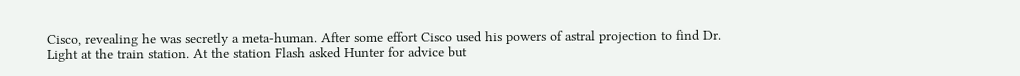Cisco, revealing he was secretly a meta-human. After some effort Cisco used his powers of astral projection to find Dr. Light at the train station. At the station Flash asked Hunter for advice but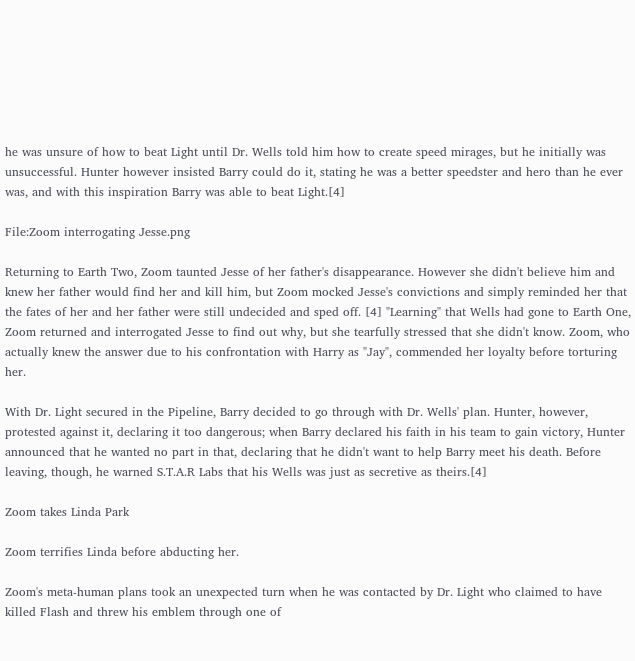he was unsure of how to beat Light until Dr. Wells told him how to create speed mirages, but he initially was unsuccessful. Hunter however insisted Barry could do it, stating he was a better speedster and hero than he ever was, and with this inspiration Barry was able to beat Light.[4]

File:Zoom interrogating Jesse.png

Returning to Earth Two, Zoom taunted Jesse of her father's disappearance. However she didn't believe him and knew her father would find her and kill him, but Zoom mocked Jesse's convictions and simply reminded her that the fates of her and her father were still undecided and sped off. [4] "Learning" that Wells had gone to Earth One, Zoom returned and interrogated Jesse to find out why, but she tearfully stressed that she didn't know. Zoom, who actually knew the answer due to his confrontation with Harry as "Jay", commended her loyalty before torturing her.

With Dr. Light secured in the Pipeline, Barry decided to go through with Dr. Wells' plan. Hunter, however, protested against it, declaring it too dangerous; when Barry declared his faith in his team to gain victory, Hunter announced that he wanted no part in that, declaring that he didn't want to help Barry meet his death. Before leaving, though, he warned S.T.A.R Labs that his Wells was just as secretive as theirs.[4]

Zoom takes Linda Park

Zoom terrifies Linda before abducting her.

Zoom's meta-human plans took an unexpected turn when he was contacted by Dr. Light who claimed to have killed Flash and threw his emblem through one of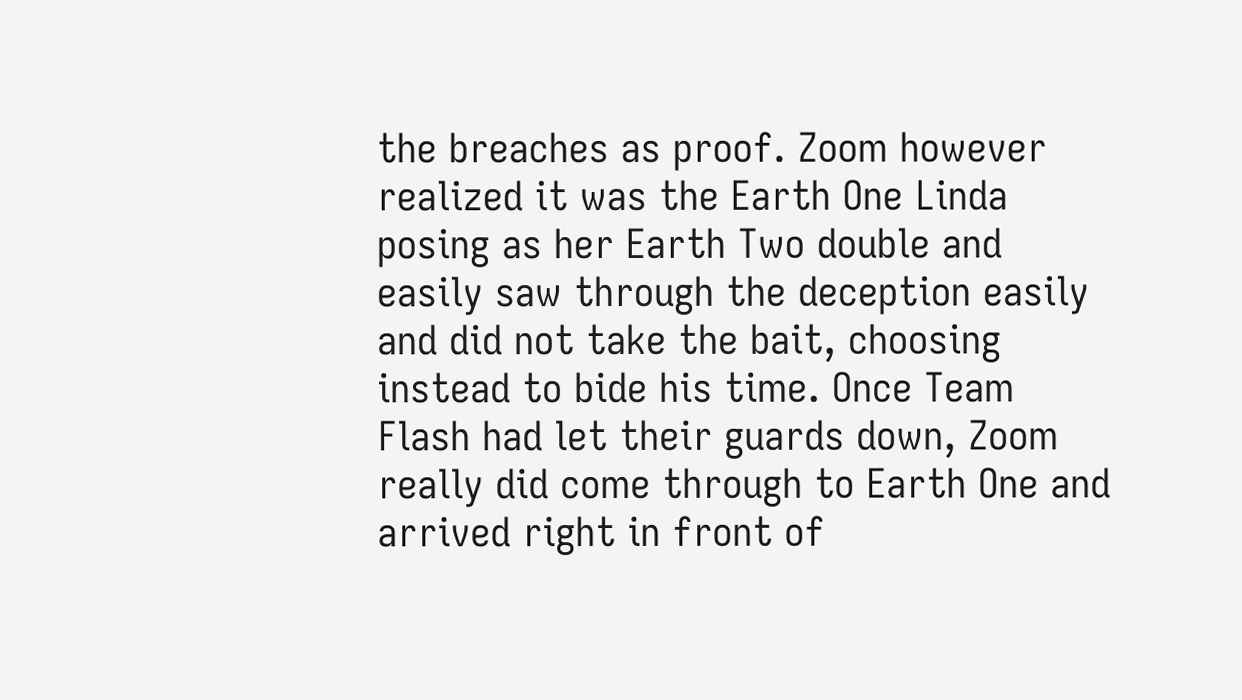the breaches as proof. Zoom however realized it was the Earth One Linda posing as her Earth Two double and easily saw through the deception easily and did not take the bait, choosing instead to bide his time. Once Team Flash had let their guards down, Zoom really did come through to Earth One and arrived right in front of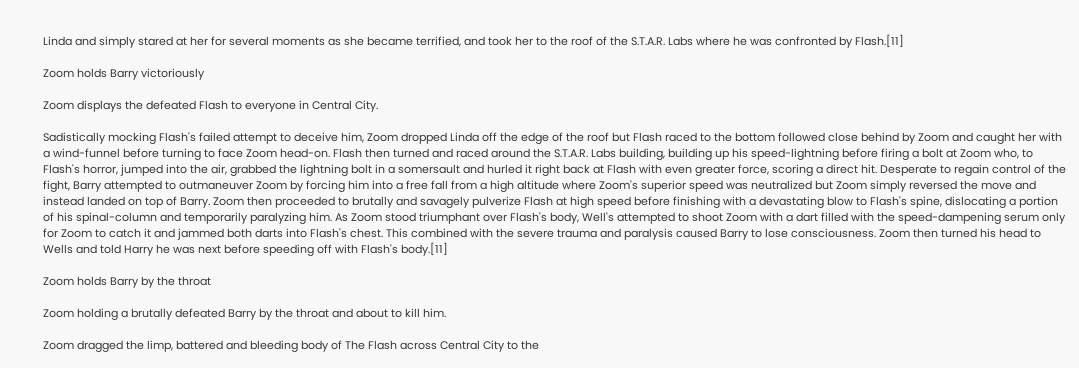Linda and simply stared at her for several moments as she became terrified, and took her to the roof of the S.T.A.R. Labs where he was confronted by Flash.[11]

Zoom holds Barry victoriously

Zoom displays the defeated Flash to everyone in Central City.

Sadistically mocking Flash's failed attempt to deceive him, Zoom dropped Linda off the edge of the roof but Flash raced to the bottom followed close behind by Zoom and caught her with a wind-funnel before turning to face Zoom head-on. Flash then turned and raced around the S.T.A.R. Labs building, building up his speed-lightning before firing a bolt at Zoom who, to Flash's horror, jumped into the air, grabbed the lightning bolt in a somersault and hurled it right back at Flash with even greater force, scoring a direct hit. Desperate to regain control of the fight, Barry attempted to outmaneuver Zoom by forcing him into a free fall from a high altitude where Zoom's superior speed was neutralized but Zoom simply reversed the move and instead landed on top of Barry. Zoom then proceeded to brutally and savagely pulverize Flash at high speed before finishing with a devastating blow to Flash's spine, dislocating a portion of his spinal-column and temporarily paralyzing him. As Zoom stood triumphant over Flash's body, Well's attempted to shoot Zoom with a dart filled with the speed-dampening serum only for Zoom to catch it and jammed both darts into Flash's chest. This combined with the severe trauma and paralysis caused Barry to lose consciousness. Zoom then turned his head to Wells and told Harry he was next before speeding off with Flash's body.[11]

Zoom holds Barry by the throat

Zoom holding a brutally defeated Barry by the throat and about to kill him.

Zoom dragged the limp, battered and bleeding body of The Flash across Central City to the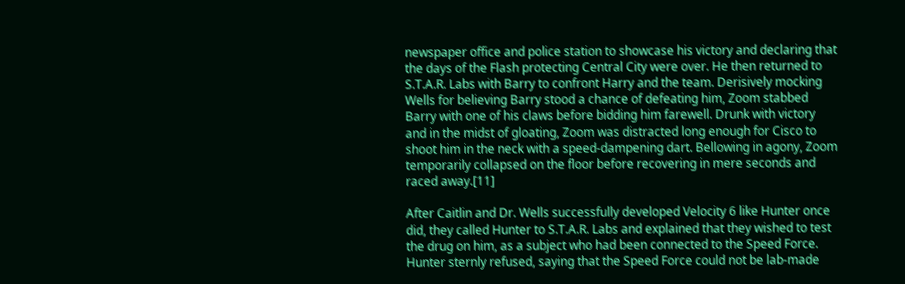newspaper office and police station to showcase his victory and declaring that the days of the Flash protecting Central City were over. He then returned to S.T.A.R. Labs with Barry to confront Harry and the team. Derisively mocking Wells for believing Barry stood a chance of defeating him, Zoom stabbed Barry with one of his claws before bidding him farewell. Drunk with victory and in the midst of gloating, Zoom was distracted long enough for Cisco to shoot him in the neck with a speed-dampening dart. Bellowing in agony, Zoom temporarily collapsed on the floor before recovering in mere seconds and raced away.[11]

After Caitlin and Dr. Wells successfully developed Velocity 6 like Hunter once did, they called Hunter to S.T.A.R. Labs and explained that they wished to test the drug on him, as a subject who had been connected to the Speed Force. Hunter sternly refused, saying that the Speed Force could not be lab-made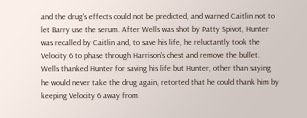and the drug's effects could not be predicted, and warned Caitlin not to let Barry use the serum. After Wells was shot by Patty Spivot, Hunter was recalled by Caitlin and, to save his life, he reluctantly took the Velocity 6 to phase through Harrison's chest and remove the bullet. Wells thanked Hunter for saving his life but Hunter, other than saying he would never take the drug again, retorted that he could thank him by keeping Velocity 6 away from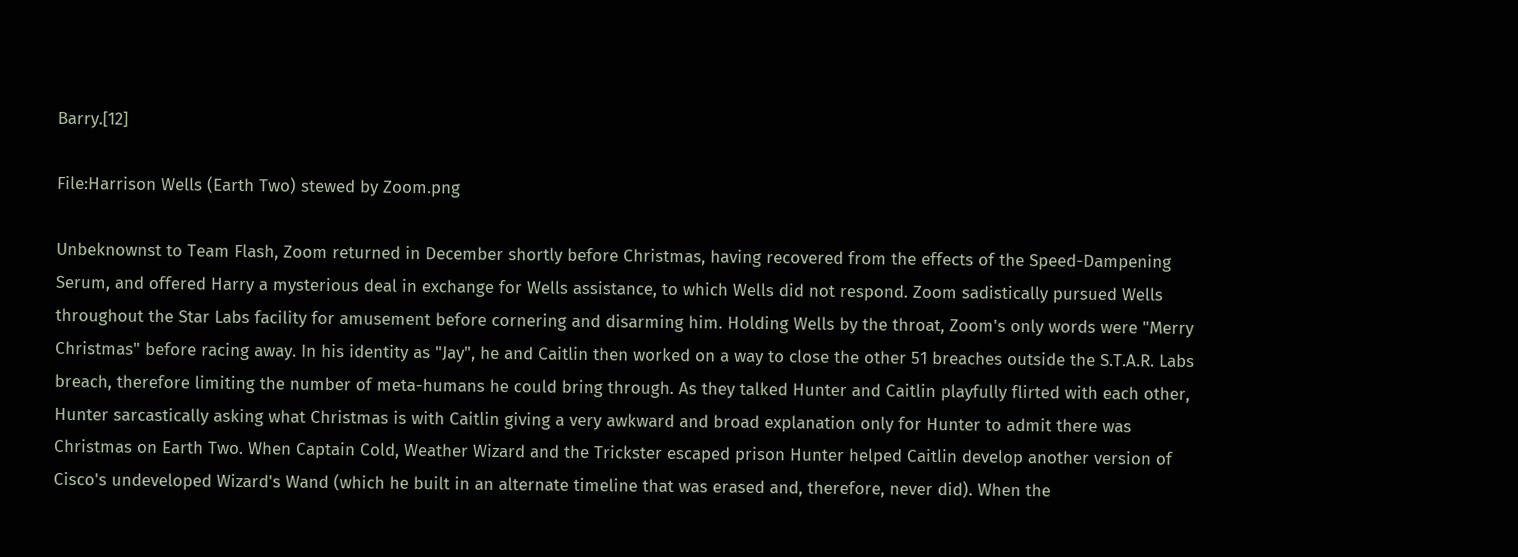Barry.[12]

File:Harrison Wells (Earth Two) stewed by Zoom.png

Unbeknownst to Team Flash, Zoom returned in December shortly before Christmas, having recovered from the effects of the Speed-Dampening Serum, and offered Harry a mysterious deal in exchange for Wells assistance, to which Wells did not respond. Zoom sadistically pursued Wells throughout the Star Labs facility for amusement before cornering and disarming him. Holding Wells by the throat, Zoom's only words were "Merry Christmas" before racing away. In his identity as "Jay", he and Caitlin then worked on a way to close the other 51 breaches outside the S.T.A.R. Labs breach, therefore limiting the number of meta-humans he could bring through. As they talked Hunter and Caitlin playfully flirted with each other, Hunter sarcastically asking what Christmas is with Caitlin giving a very awkward and broad explanation only for Hunter to admit there was Christmas on Earth Two. When Captain Cold, Weather Wizard and the Trickster escaped prison Hunter helped Caitlin develop another version of Cisco's undeveloped Wizard's Wand (which he built in an alternate timeline that was erased and, therefore, never did). When the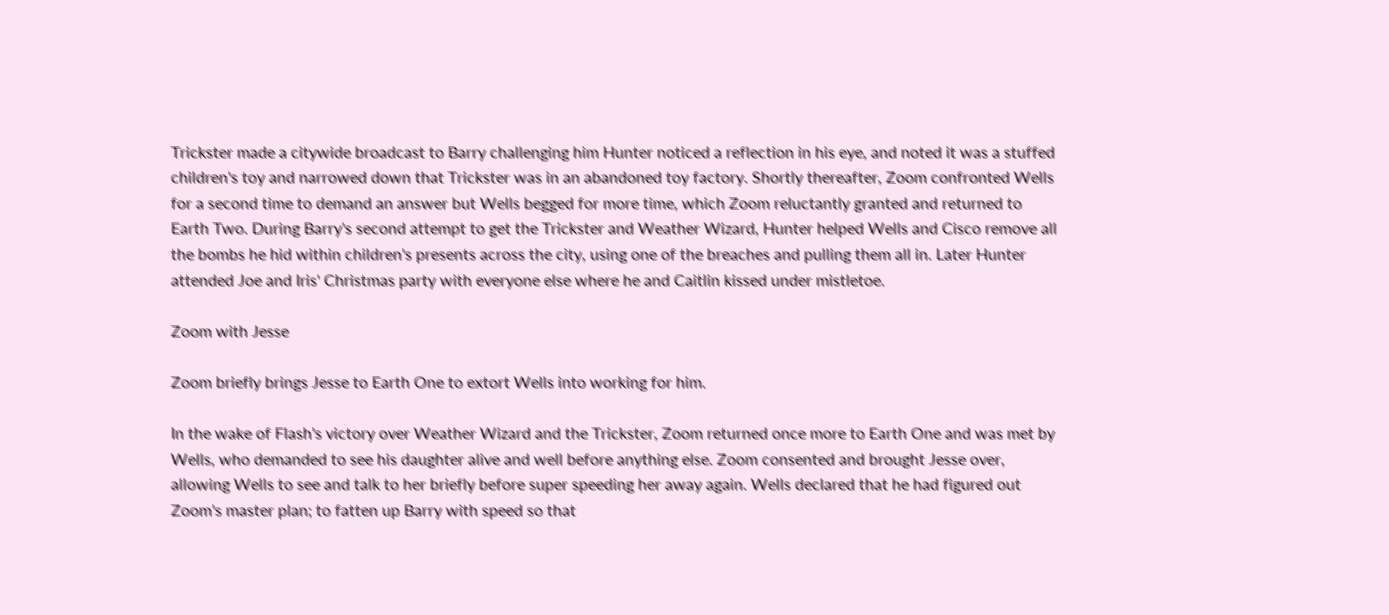Trickster made a citywide broadcast to Barry challenging him Hunter noticed a reflection in his eye, and noted it was a stuffed children's toy and narrowed down that Trickster was in an abandoned toy factory. Shortly thereafter, Zoom confronted Wells for a second time to demand an answer but Wells begged for more time, which Zoom reluctantly granted and returned to Earth Two. During Barry's second attempt to get the Trickster and Weather Wizard, Hunter helped Wells and Cisco remove all the bombs he hid within children's presents across the city, using one of the breaches and pulling them all in. Later Hunter attended Joe and Iris' Christmas party with everyone else where he and Caitlin kissed under mistletoe.

Zoom with Jesse

Zoom briefly brings Jesse to Earth One to extort Wells into working for him.

In the wake of Flash's victory over Weather Wizard and the Trickster, Zoom returned once more to Earth One and was met by Wells, who demanded to see his daughter alive and well before anything else. Zoom consented and brought Jesse over, allowing Wells to see and talk to her briefly before super speeding her away again. Wells declared that he had figured out Zoom's master plan; to fatten up Barry with speed so that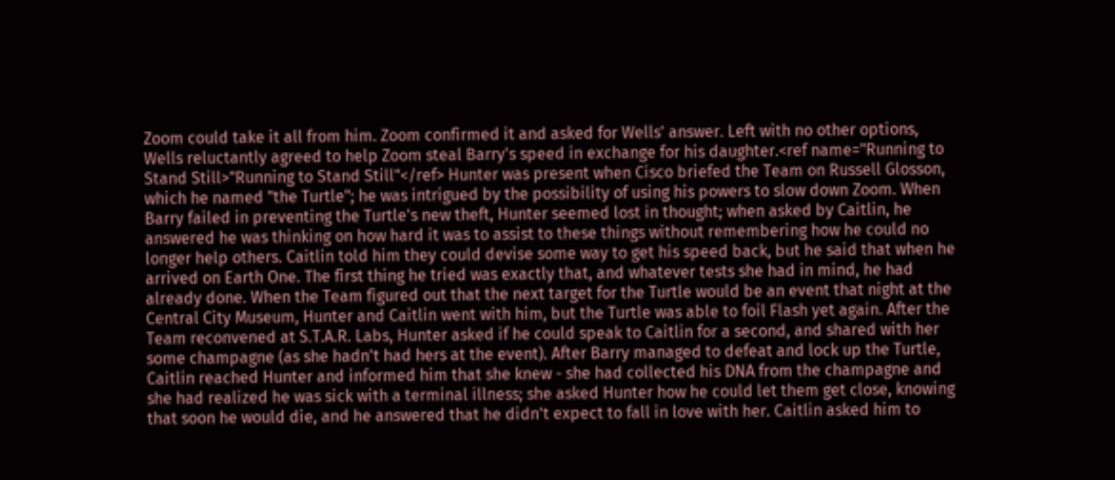Zoom could take it all from him. Zoom confirmed it and asked for Wells' answer. Left with no other options, Wells reluctantly agreed to help Zoom steal Barry's speed in exchange for his daughter.<ref name="Running to Stand Still>"Running to Stand Still"</ref> Hunter was present when Cisco briefed the Team on Russell Glosson, which he named "the Turtle"; he was intrigued by the possibility of using his powers to slow down Zoom. When Barry failed in preventing the Turtle's new theft, Hunter seemed lost in thought; when asked by Caitlin, he answered he was thinking on how hard it was to assist to these things without remembering how he could no longer help others. Caitlin told him they could devise some way to get his speed back, but he said that when he arrived on Earth One. The first thing he tried was exactly that, and whatever tests she had in mind, he had already done. When the Team figured out that the next target for the Turtle would be an event that night at the Central City Museum, Hunter and Caitlin went with him, but the Turtle was able to foil Flash yet again. After the Team reconvened at S.T.A.R. Labs, Hunter asked if he could speak to Caitlin for a second, and shared with her some champagne (as she hadn't had hers at the event). After Barry managed to defeat and lock up the Turtle, Caitlin reached Hunter and informed him that she knew - she had collected his DNA from the champagne and she had realized he was sick with a terminal illness; she asked Hunter how he could let them get close, knowing that soon he would die, and he answered that he didn't expect to fall in love with her. Caitlin asked him to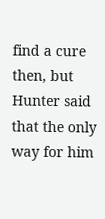find a cure then, but Hunter said that the only way for him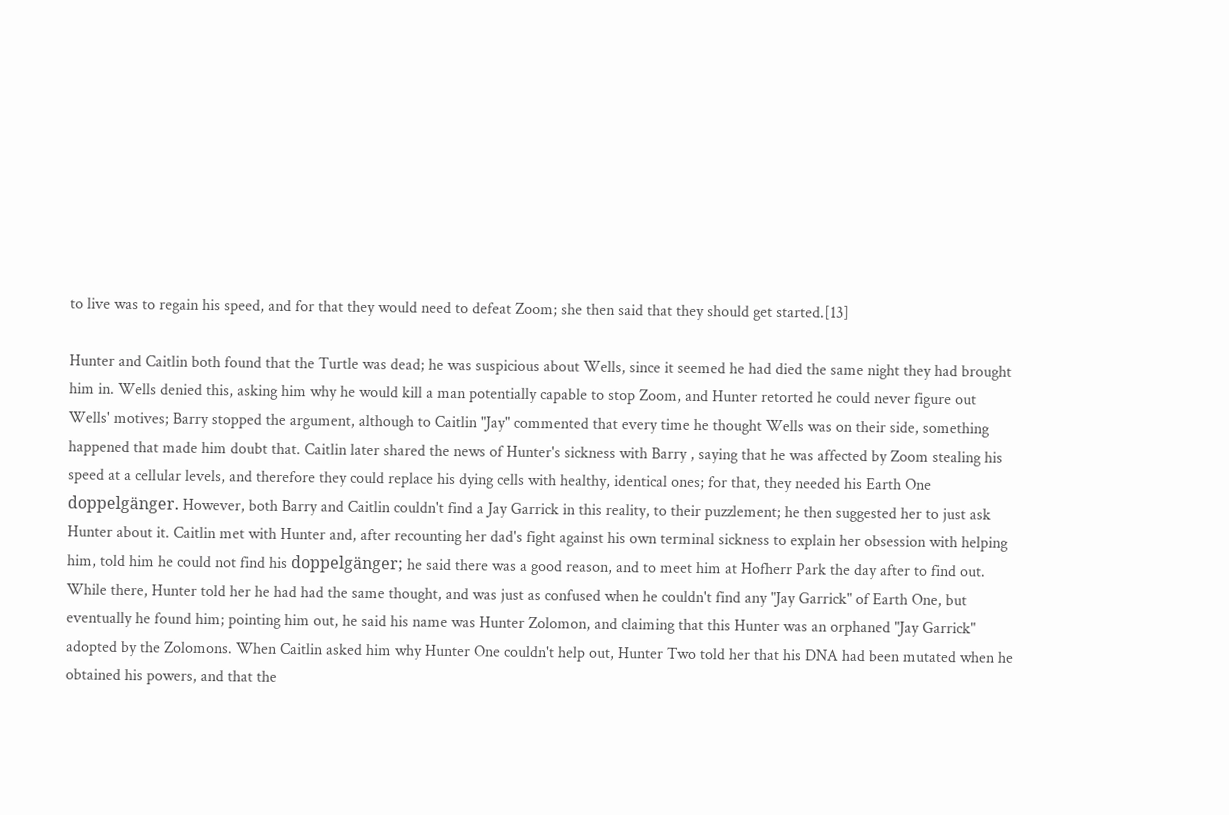to live was to regain his speed, and for that they would need to defeat Zoom; she then said that they should get started.[13]

Hunter and Caitlin both found that the Turtle was dead; he was suspicious about Wells, since it seemed he had died the same night they had brought him in. Wells denied this, asking him why he would kill a man potentially capable to stop Zoom, and Hunter retorted he could never figure out Wells' motives; Barry stopped the argument, although to Caitlin "Jay" commented that every time he thought Wells was on their side, something happened that made him doubt that. Caitlin later shared the news of Hunter's sickness with Barry , saying that he was affected by Zoom stealing his speed at a cellular levels, and therefore they could replace his dying cells with healthy, identical ones; for that, they needed his Earth One doppelgänger. However, both Barry and Caitlin couldn't find a Jay Garrick in this reality, to their puzzlement; he then suggested her to just ask Hunter about it. Caitlin met with Hunter and, after recounting her dad's fight against his own terminal sickness to explain her obsession with helping him, told him he could not find his doppelgänger; he said there was a good reason, and to meet him at Hofherr Park the day after to find out. While there, Hunter told her he had had the same thought, and was just as confused when he couldn't find any "Jay Garrick" of Earth One, but eventually he found him; pointing him out, he said his name was Hunter Zolomon, and claiming that this Hunter was an orphaned "Jay Garrick" adopted by the Zolomons. When Caitlin asked him why Hunter One couldn't help out, Hunter Two told her that his DNA had been mutated when he obtained his powers, and that the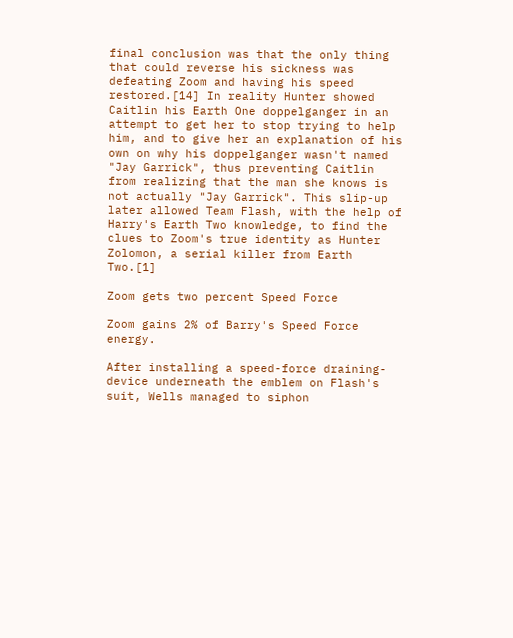final conclusion was that the only thing that could reverse his sickness was defeating Zoom and having his speed restored.[14] In reality Hunter showed Caitlin his Earth One doppelganger in an attempt to get her to stop trying to help him, and to give her an explanation of his own on why his doppelganger wasn't named "Jay Garrick", thus preventing Caitlin from realizing that the man she knows is not actually "Jay Garrick". This slip-up later allowed Team Flash, with the help of Harry's Earth Two knowledge, to find the clues to Zoom's true identity as Hunter Zolomon, a serial killer from Earth Two.[1]

Zoom gets two percent Speed Force

Zoom gains 2% of Barry's Speed Force energy.

After installing a speed-force draining-device underneath the emblem on Flash's suit, Wells managed to siphon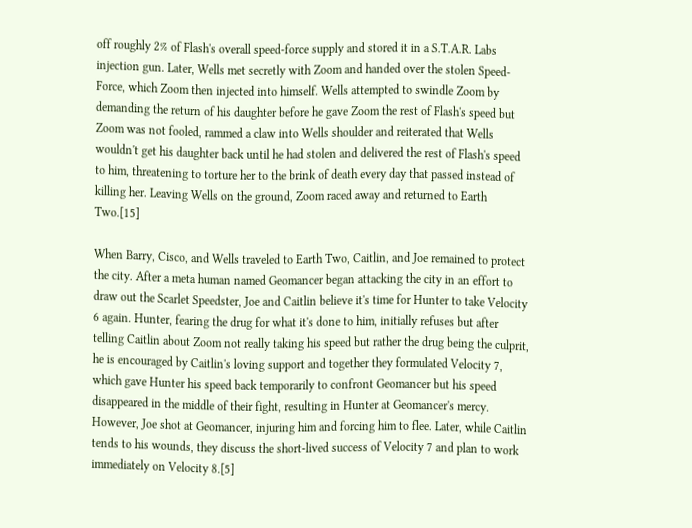off roughly 2% of Flash's overall speed-force supply and stored it in a S.T.A.R. Labs injection gun. Later, Wells met secretly with Zoom and handed over the stolen Speed-Force, which Zoom then injected into himself. Wells attempted to swindle Zoom by demanding the return of his daughter before he gave Zoom the rest of Flash's speed but Zoom was not fooled, rammed a claw into Wells shoulder and reiterated that Wells wouldn't get his daughter back until he had stolen and delivered the rest of Flash's speed to him, threatening to torture her to the brink of death every day that passed instead of killing her. Leaving Wells on the ground, Zoom raced away and returned to Earth Two.[15]

When Barry, Cisco, and Wells traveled to Earth Two, Caitlin, and Joe remained to protect the city. After a meta human named Geomancer began attacking the city in an effort to draw out the Scarlet Speedster, Joe and Caitlin believe it's time for Hunter to take Velocity 6 again. Hunter, fearing the drug for what it's done to him, initially refuses but after telling Caitlin about Zoom not really taking his speed but rather the drug being the culprit, he is encouraged by Caitlin's loving support and together they formulated Velocity 7, which gave Hunter his speed back temporarily to confront Geomancer but his speed disappeared in the middle of their fight, resulting in Hunter at Geomancer's mercy. However, Joe shot at Geomancer, injuring him and forcing him to flee. Later, while Caitlin tends to his wounds, they discuss the short-lived success of Velocity 7 and plan to work immediately on Velocity 8.[5]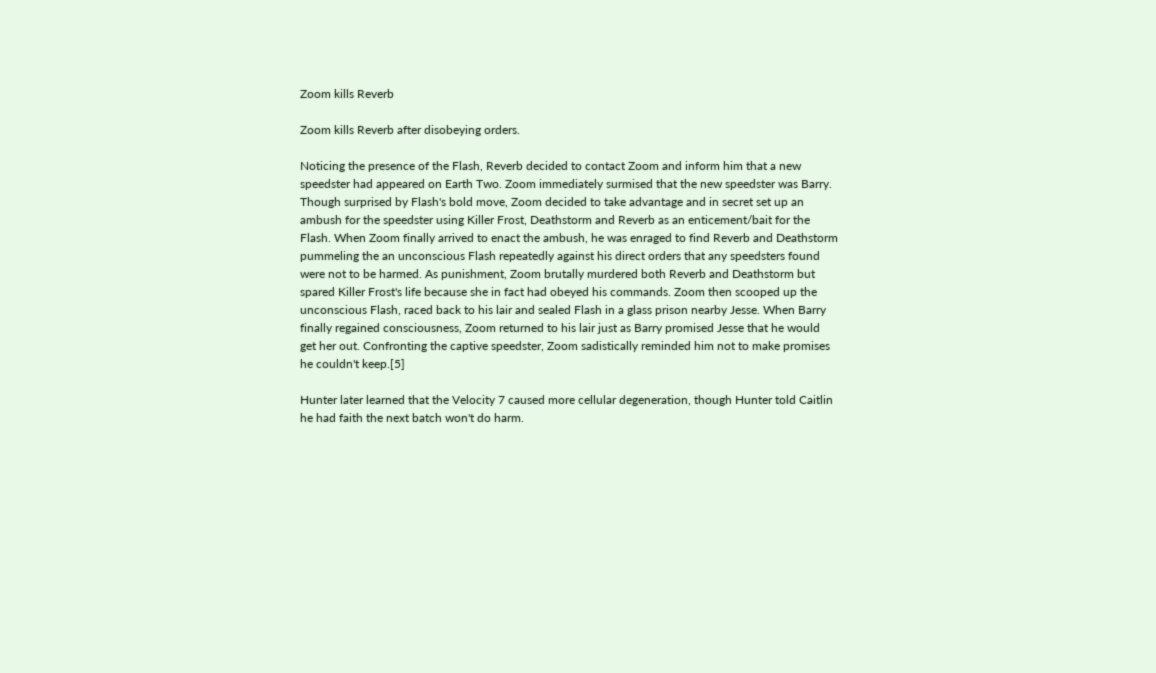Zoom kills Reverb

Zoom kills Reverb after disobeying orders.

Noticing the presence of the Flash, Reverb decided to contact Zoom and inform him that a new speedster had appeared on Earth Two. Zoom immediately surmised that the new speedster was Barry. Though surprised by Flash's bold move, Zoom decided to take advantage and in secret set up an ambush for the speedster using Killer Frost, Deathstorm and Reverb as an enticement/bait for the Flash. When Zoom finally arrived to enact the ambush, he was enraged to find Reverb and Deathstorm pummeling the an unconscious Flash repeatedly against his direct orders that any speedsters found were not to be harmed. As punishment, Zoom brutally murdered both Reverb and Deathstorm but spared Killer Frost's life because she in fact had obeyed his commands. Zoom then scooped up the unconscious Flash, raced back to his lair and sealed Flash in a glass prison nearby Jesse. When Barry finally regained consciousness, Zoom returned to his lair just as Barry promised Jesse that he would get her out. Confronting the captive speedster, Zoom sadistically reminded him not to make promises he couldn't keep.[5]

Hunter later learned that the Velocity 7 caused more cellular degeneration, though Hunter told Caitlin he had faith the next batch won't do harm.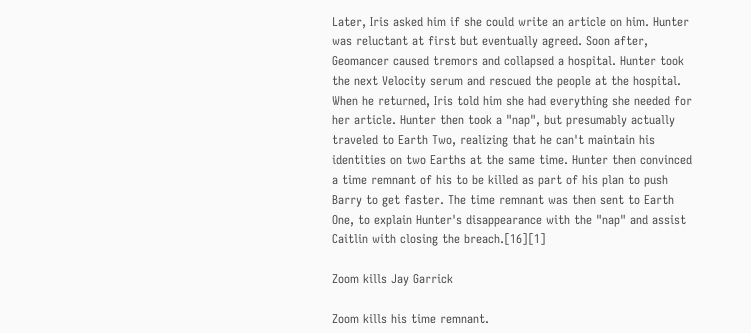Later, Iris asked him if she could write an article on him. Hunter was reluctant at first but eventually agreed. Soon after, Geomancer caused tremors and collapsed a hospital. Hunter took the next Velocity serum and rescued the people at the hospital. When he returned, Iris told him she had everything she needed for her article. Hunter then took a "nap", but presumably actually traveled to Earth Two, realizing that he can't maintain his identities on two Earths at the same time. Hunter then convinced a time remnant of his to be killed as part of his plan to push Barry to get faster. The time remnant was then sent to Earth One, to explain Hunter's disappearance with the "nap" and assist Caitlin with closing the breach.[16][1]

Zoom kills Jay Garrick

Zoom kills his time remnant.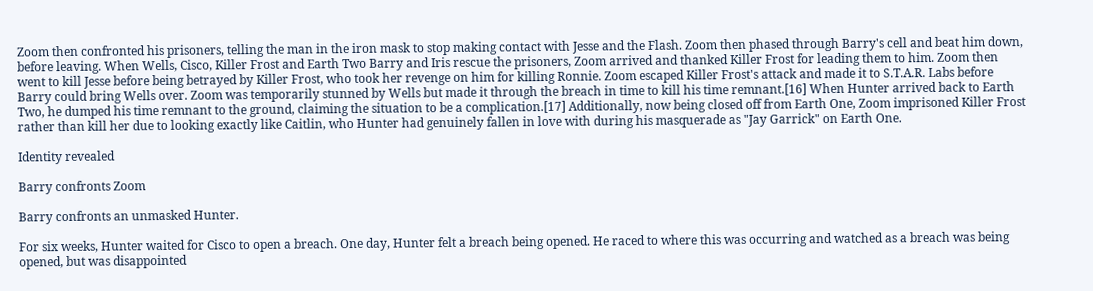Zoom then confronted his prisoners, telling the man in the iron mask to stop making contact with Jesse and the Flash. Zoom then phased through Barry's cell and beat him down, before leaving. When Wells, Cisco, Killer Frost and Earth Two Barry and Iris rescue the prisoners, Zoom arrived and thanked Killer Frost for leading them to him. Zoom then went to kill Jesse before being betrayed by Killer Frost, who took her revenge on him for killing Ronnie. Zoom escaped Killer Frost's attack and made it to S.T.A.R. Labs before Barry could bring Wells over. Zoom was temporarily stunned by Wells but made it through the breach in time to kill his time remnant.[16] When Hunter arrived back to Earth Two, he dumped his time remnant to the ground, claiming the situation to be a complication.[17] Additionally, now being closed off from Earth One, Zoom imprisoned Killer Frost rather than kill her due to looking exactly like Caitlin, who Hunter had genuinely fallen in love with during his masquerade as "Jay Garrick" on Earth One.

Identity revealed

Barry confronts Zoom

Barry confronts an unmasked Hunter.

For six weeks, Hunter waited for Cisco to open a breach. One day, Hunter felt a breach being opened. He raced to where this was occurring and watched as a breach was being opened, but was disappointed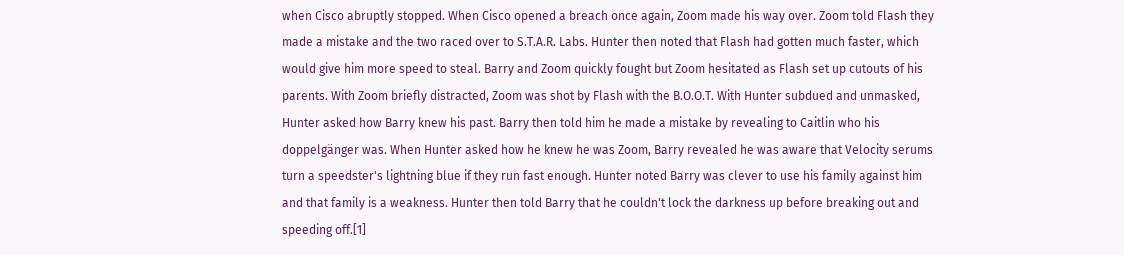when Cisco abruptly stopped. When Cisco opened a breach once again, Zoom made his way over. Zoom told Flash they made a mistake and the two raced over to S.T.A.R. Labs. Hunter then noted that Flash had gotten much faster, which would give him more speed to steal. Barry and Zoom quickly fought but Zoom hesitated as Flash set up cutouts of his parents. With Zoom briefly distracted, Zoom was shot by Flash with the B.O.O.T. With Hunter subdued and unmasked, Hunter asked how Barry knew his past. Barry then told him he made a mistake by revealing to Caitlin who his doppelgänger was. When Hunter asked how he knew he was Zoom, Barry revealed he was aware that Velocity serums turn a speedster's lightning blue if they run fast enough. Hunter noted Barry was clever to use his family against him and that family is a weakness. Hunter then told Barry that he couldn't lock the darkness up before breaking out and speeding off.[1]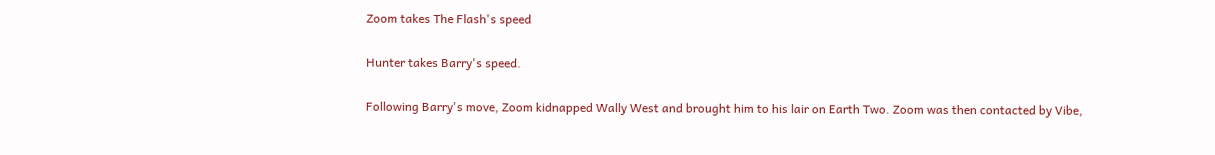Zoom takes The Flash's speed

Hunter takes Barry's speed.

Following Barry's move, Zoom kidnapped Wally West and brought him to his lair on Earth Two. Zoom was then contacted by Vibe,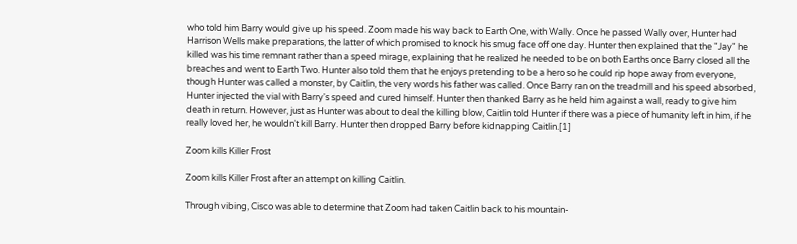who told him Barry would give up his speed. Zoom made his way back to Earth One, with Wally. Once he passed Wally over, Hunter had Harrison Wells make preparations, the latter of which promised to knock his smug face off one day. Hunter then explained that the "Jay" he killed was his time remnant rather than a speed mirage, explaining that he realized he needed to be on both Earths once Barry closed all the breaches and went to Earth Two. Hunter also told them that he enjoys pretending to be a hero so he could rip hope away from everyone, though Hunter was called a monster, by Caitlin, the very words his father was called. Once Barry ran on the treadmill and his speed absorbed, Hunter injected the vial with Barry's speed and cured himself. Hunter then thanked Barry as he held him against a wall, ready to give him death in return. However, just as Hunter was about to deal the killing blow, Caitlin told Hunter if there was a piece of humanity left in him, if he really loved her, he wouldn't kill Barry. Hunter then dropped Barry before kidnapping Caitlin.[1]

Zoom kills Killer Frost

Zoom kills Killer Frost after an attempt on killing Caitlin.

Through vibing, Cisco was able to determine that Zoom had taken Caitlin back to his mountain-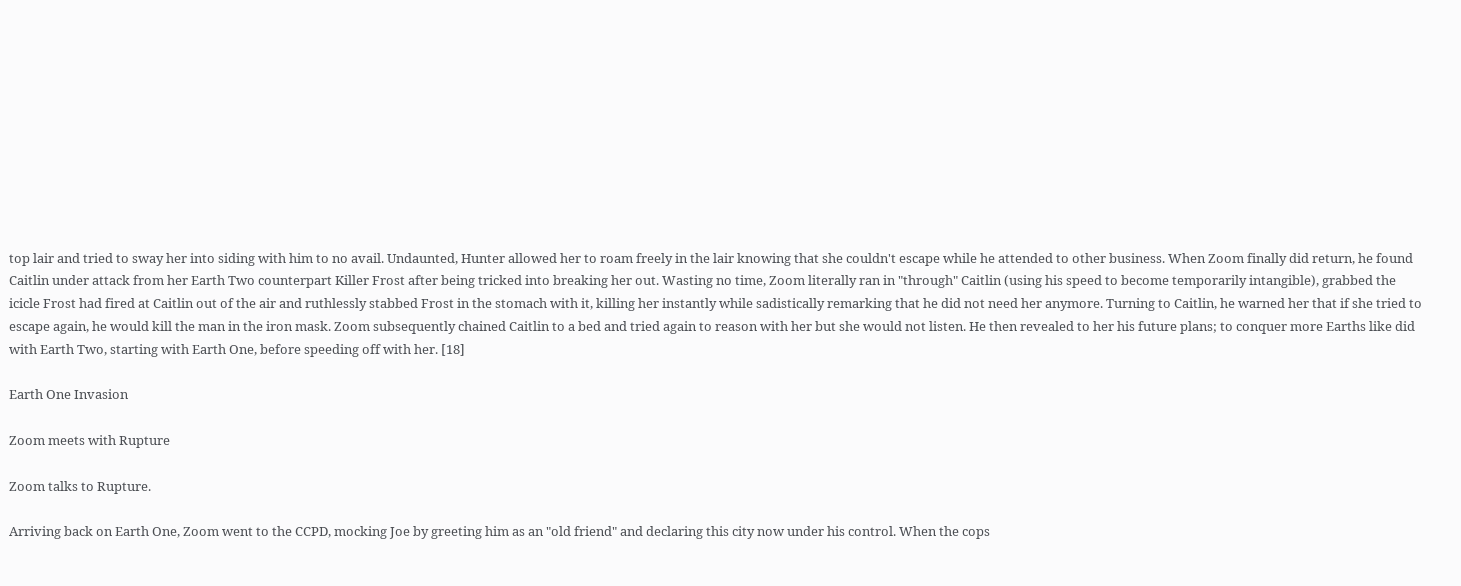top lair and tried to sway her into siding with him to no avail. Undaunted, Hunter allowed her to roam freely in the lair knowing that she couldn't escape while he attended to other business. When Zoom finally did return, he found Caitlin under attack from her Earth Two counterpart Killer Frost after being tricked into breaking her out. Wasting no time, Zoom literally ran in "through" Caitlin (using his speed to become temporarily intangible), grabbed the icicle Frost had fired at Caitlin out of the air and ruthlessly stabbed Frost in the stomach with it, killing her instantly while sadistically remarking that he did not need her anymore. Turning to Caitlin, he warned her that if she tried to escape again, he would kill the man in the iron mask. Zoom subsequently chained Caitlin to a bed and tried again to reason with her but she would not listen. He then revealed to her his future plans; to conquer more Earths like did with Earth Two, starting with Earth One, before speeding off with her. [18]

Earth One Invasion

Zoom meets with Rupture

Zoom talks to Rupture.

Arriving back on Earth One, Zoom went to the CCPD, mocking Joe by greeting him as an "old friend" and declaring this city now under his control. When the cops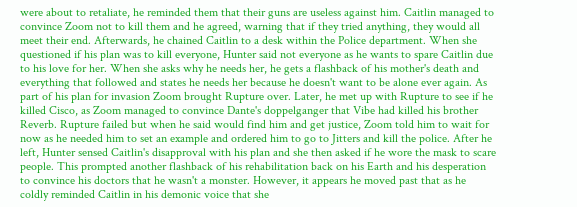were about to retaliate, he reminded them that their guns are useless against him. Caitlin managed to convince Zoom not to kill them and he agreed, warning that if they tried anything, they would all meet their end. Afterwards, he chained Caitlin to a desk within the Police department. When she questioned if his plan was to kill everyone, Hunter said not everyone as he wants to spare Caitlin due to his love for her. When she asks why he needs her, he gets a flashback of his mother's death and everything that followed and states he needs her because he doesn't want to be alone ever again. As part of his plan for invasion Zoom brought Rupture over. Later, he met up with Rupture to see if he killed Cisco, as Zoom managed to convince Dante's doppelganger that Vibe had killed his brother Reverb. Rupture failed but when he said would find him and get justice, Zoom told him to wait for now as he needed him to set an example and ordered him to go to Jitters and kill the police. After he left, Hunter sensed Caitlin's disapproval with his plan and she then asked if he wore the mask to scare people. This prompted another flashback of his rehabilitation back on his Earth and his desperation to convince his doctors that he wasn't a monster. However, it appears he moved past that as he coldly reminded Caitlin in his demonic voice that she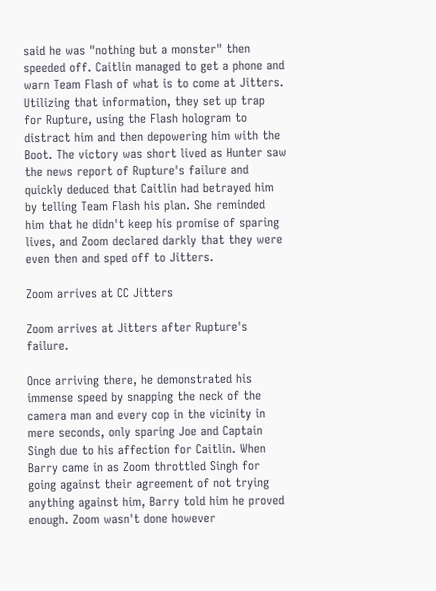said he was "nothing but a monster" then speeded off. Caitlin managed to get a phone and warn Team Flash of what is to come at Jitters. Utilizing that information, they set up trap for Rupture, using the Flash hologram to distract him and then depowering him with the Boot. The victory was short lived as Hunter saw the news report of Rupture's failure and quickly deduced that Caitlin had betrayed him by telling Team Flash his plan. She reminded him that he didn't keep his promise of sparing lives, and Zoom declared darkly that they were even then and sped off to Jitters.

Zoom arrives at CC Jitters

Zoom arrives at Jitters after Rupture's failure.

Once arriving there, he demonstrated his immense speed by snapping the neck of the camera man and every cop in the vicinity in mere seconds, only sparing Joe and Captain Singh due to his affection for Caitlin. When Barry came in as Zoom throttled Singh for going against their agreement of not trying anything against him, Barry told him he proved enough. Zoom wasn't done however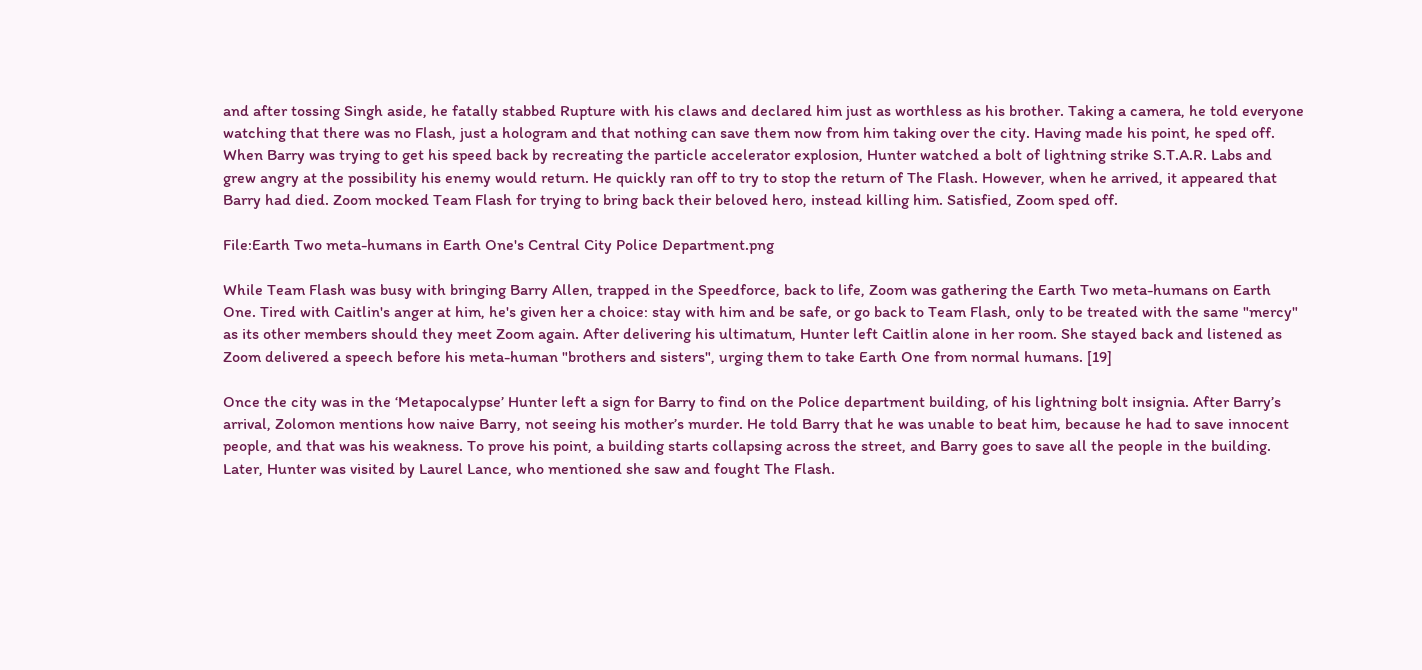and after tossing Singh aside, he fatally stabbed Rupture with his claws and declared him just as worthless as his brother. Taking a camera, he told everyone watching that there was no Flash, just a hologram and that nothing can save them now from him taking over the city. Having made his point, he sped off. When Barry was trying to get his speed back by recreating the particle accelerator explosion, Hunter watched a bolt of lightning strike S.T.A.R. Labs and grew angry at the possibility his enemy would return. He quickly ran off to try to stop the return of The Flash. However, when he arrived, it appeared that Barry had died. Zoom mocked Team Flash for trying to bring back their beloved hero, instead killing him. Satisfied, Zoom sped off.

File:Earth Two meta-humans in Earth One's Central City Police Department.png

While Team Flash was busy with bringing Barry Allen, trapped in the Speedforce, back to life, Zoom was gathering the Earth Two meta-humans on Earth One. Tired with Caitlin's anger at him, he's given her a choice: stay with him and be safe, or go back to Team Flash, only to be treated with the same "mercy" as its other members should they meet Zoom again. After delivering his ultimatum, Hunter left Caitlin alone in her room. She stayed back and listened as Zoom delivered a speech before his meta-human "brothers and sisters", urging them to take Earth One from normal humans. [19]

Once the city was in the ‘Metapocalypse’ Hunter left a sign for Barry to find on the Police department building, of his lightning bolt insignia. After Barry’s arrival, Zolomon mentions how naive Barry, not seeing his mother’s murder. He told Barry that he was unable to beat him, because he had to save innocent people, and that was his weakness. To prove his point, a building starts collapsing across the street, and Barry goes to save all the people in the building. Later, Hunter was visited by Laurel Lance, who mentioned she saw and fought The Flash.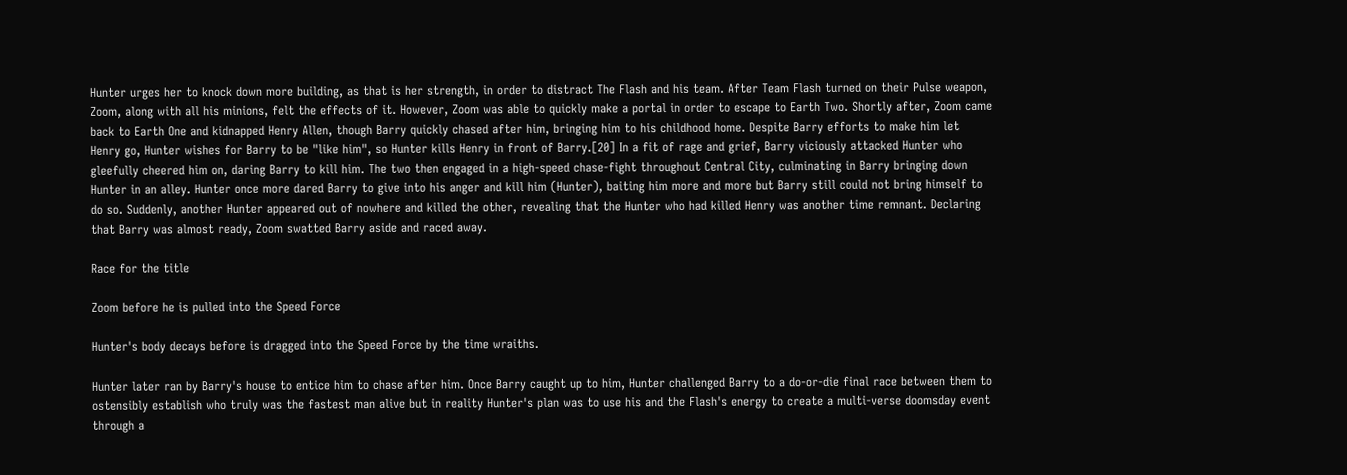Hunter urges her to knock down more building, as that is her strength, in order to distract The Flash and his team. After Team Flash turned on their Pulse weapon, Zoom, along with all his minions, felt the effects of it. However, Zoom was able to quickly make a portal in order to escape to Earth Two. Shortly after, Zoom came back to Earth One and kidnapped Henry Allen, though Barry quickly chased after him, bringing him to his childhood home. Despite Barry efforts to make him let Henry go, Hunter wishes for Barry to be "like him", so Hunter kills Henry in front of Barry.[20] In a fit of rage and grief, Barry viciously attacked Hunter who gleefully cheered him on, daring Barry to kill him. The two then engaged in a high-speed chase-fight throughout Central City, culminating in Barry bringing down Hunter in an alley. Hunter once more dared Barry to give into his anger and kill him (Hunter), baiting him more and more but Barry still could not bring himself to do so. Suddenly, another Hunter appeared out of nowhere and killed the other, revealing that the Hunter who had killed Henry was another time remnant. Declaring that Barry was almost ready, Zoom swatted Barry aside and raced away.

Race for the title

Zoom before he is pulled into the Speed Force

Hunter's body decays before is dragged into the Speed Force by the time wraiths.

Hunter later ran by Barry's house to entice him to chase after him. Once Barry caught up to him, Hunter challenged Barry to a do-or-die final race between them to ostensibly establish who truly was the fastest man alive but in reality Hunter's plan was to use his and the Flash's energy to create a multi-verse doomsday event through a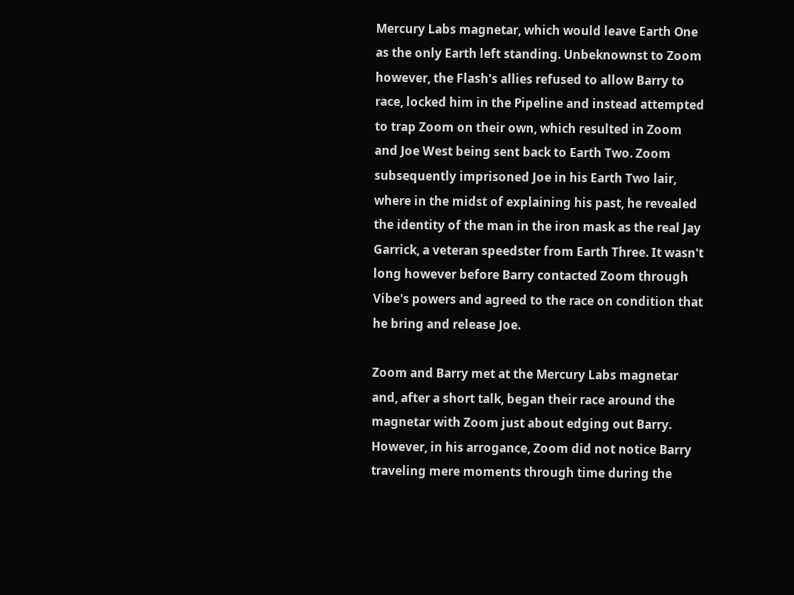Mercury Labs magnetar, which would leave Earth One as the only Earth left standing. Unbeknownst to Zoom however, the Flash's allies refused to allow Barry to race, locked him in the Pipeline and instead attempted to trap Zoom on their own, which resulted in Zoom and Joe West being sent back to Earth Two. Zoom subsequently imprisoned Joe in his Earth Two lair, where in the midst of explaining his past, he revealed the identity of the man in the iron mask as the real Jay Garrick, a veteran speedster from Earth Three. It wasn't long however before Barry contacted Zoom through Vibe's powers and agreed to the race on condition that he bring and release Joe.

Zoom and Barry met at the Mercury Labs magnetar and, after a short talk, began their race around the magnetar with Zoom just about edging out Barry. However, in his arrogance, Zoom did not notice Barry traveling mere moments through time during the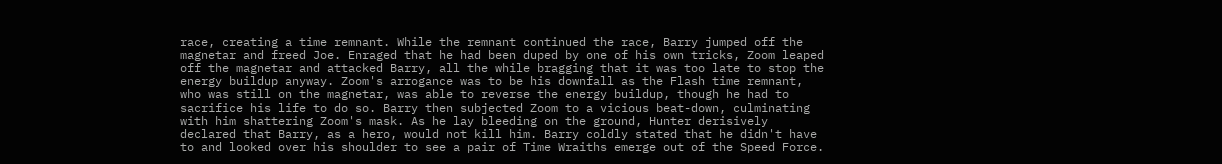race, creating a time remnant. While the remnant continued the race, Barry jumped off the magnetar and freed Joe. Enraged that he had been duped by one of his own tricks, Zoom leaped off the magnetar and attacked Barry, all the while bragging that it was too late to stop the energy buildup anyway. Zoom's arrogance was to be his downfall as the Flash time remnant, who was still on the magnetar, was able to reverse the energy buildup, though he had to sacrifice his life to do so. Barry then subjected Zoom to a vicious beat-down, culminating with him shattering Zoom's mask. As he lay bleeding on the ground, Hunter derisively declared that Barry, as a hero, would not kill him. Barry coldly stated that he didn't have to and looked over his shoulder to see a pair of Time Wraiths emerge out of the Speed Force.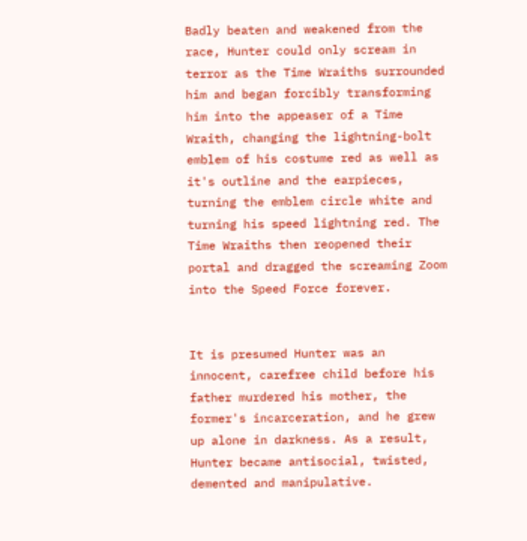Badly beaten and weakened from the race, Hunter could only scream in terror as the Time Wraiths surrounded him and began forcibly transforming him into the appeaser of a Time Wraith, changing the lightning-bolt emblem of his costume red as well as it's outline and the earpieces, turning the emblem circle white and turning his speed lightning red. The Time Wraiths then reopened their portal and dragged the screaming Zoom into the Speed Force forever.


It is presumed Hunter was an innocent, carefree child before his father murdered his mother, the former's incarceration, and he grew up alone in darkness. As a result, Hunter became antisocial, twisted, demented and manipulative.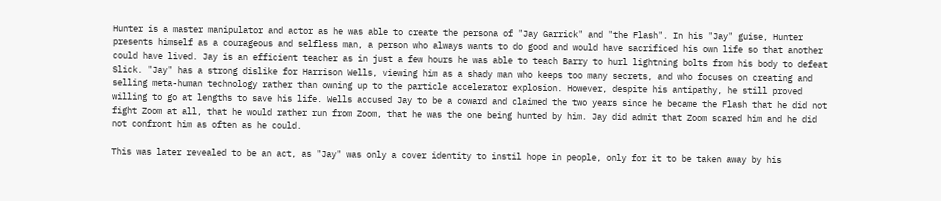Hunter is a master manipulator and actor as he was able to create the persona of "Jay Garrick" and "the Flash". In his "Jay" guise, Hunter presents himself as a courageous and selfless man, a person who always wants to do good and would have sacrificed his own life so that another could have lived. Jay is an efficient teacher as in just a few hours he was able to teach Barry to hurl lightning bolts from his body to defeat Slick. "Jay" has a strong dislike for Harrison Wells, viewing him as a shady man who keeps too many secrets, and who focuses on creating and selling meta-human technology rather than owning up to the particle accelerator explosion. However, despite his antipathy, he still proved willing to go at lengths to save his life. Wells accused Jay to be a coward and claimed the two years since he became the Flash that he did not fight Zoom at all, that he would rather run from Zoom, that he was the one being hunted by him. Jay did admit that Zoom scared him and he did not confront him as often as he could.

This was later revealed to be an act, as "Jay" was only a cover identity to instil hope in people, only for it to be taken away by his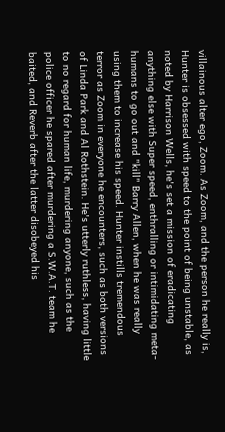villainous alter ego, Zoom. As Zoom, and the person he really is, Hunter is obsessed with speed to the point of being unstable, as noted by Harrison Wells, he's set a mission of eradicating anything else with Super speed, enthralling or intimidating meta-humans to go out and "kill" Barry Allen, when he was really using them to increase his speed. Hunter instills tremendous terror as Zoom in everyone he encounters, such as both versions of Linda Park and Al Rothstein. He's utterly ruthless, having little to no regard for human life, murdering anyone, such as the police officer he spared after murdering a S.W.A.T. team he baited, and Reverb after the latter disobeyed his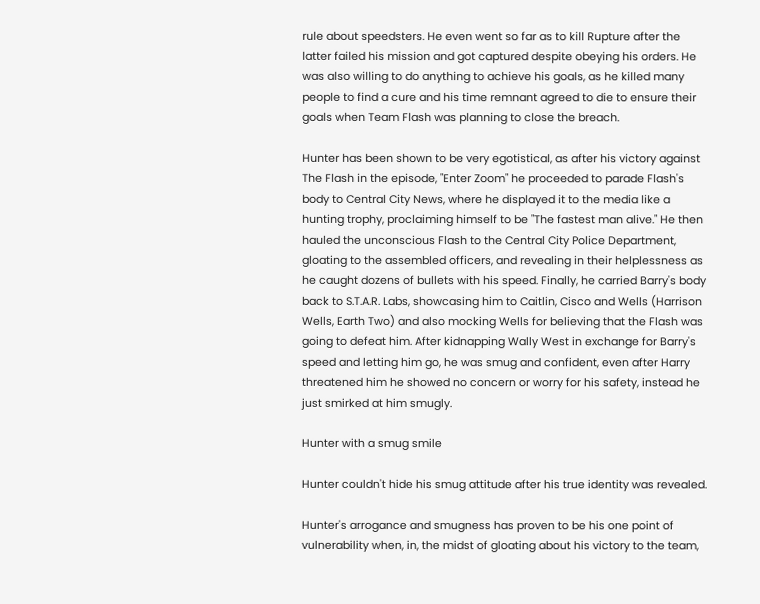rule about speedsters. He even went so far as to kill Rupture after the latter failed his mission and got captured despite obeying his orders. He was also willing to do anything to achieve his goals, as he killed many people to find a cure and his time remnant agreed to die to ensure their goals when Team Flash was planning to close the breach.

Hunter has been shown to be very egotistical, as after his victory against The Flash in the episode, "Enter Zoom" he proceeded to parade Flash's body to Central City News, where he displayed it to the media like a hunting trophy, proclaiming himself to be "The fastest man alive." He then hauled the unconscious Flash to the Central City Police Department, gloating to the assembled officers, and revealing in their helplessness as he caught dozens of bullets with his speed. Finally, he carried Barry's body back to S.T.A.R. Labs, showcasing him to Caitlin, Cisco and Wells (Harrison Wells, Earth Two) and also mocking Wells for believing that the Flash was going to defeat him. After kidnapping Wally West in exchange for Barry's speed and letting him go, he was smug and confident, even after Harry threatened him he showed no concern or worry for his safety, instead he just smirked at him smugly.

Hunter with a smug smile

Hunter couldn't hide his smug attitude after his true identity was revealed.

Hunter's arrogance and smugness has proven to be his one point of vulnerability when, in, the midst of gloating about his victory to the team,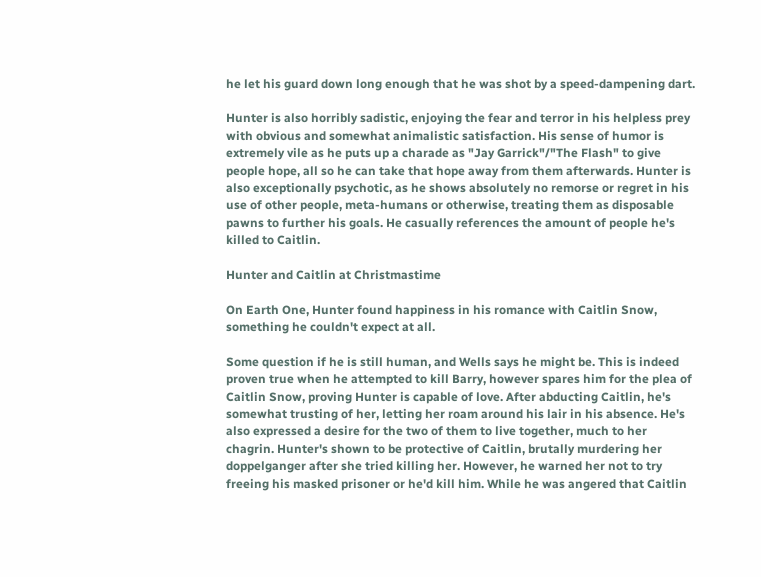he let his guard down long enough that he was shot by a speed-dampening dart.

Hunter is also horribly sadistic, enjoying the fear and terror in his helpless prey with obvious and somewhat animalistic satisfaction. His sense of humor is extremely vile as he puts up a charade as "Jay Garrick"/"The Flash" to give people hope, all so he can take that hope away from them afterwards. Hunter is also exceptionally psychotic, as he shows absolutely no remorse or regret in his use of other people, meta-humans or otherwise, treating them as disposable pawns to further his goals. He casually references the amount of people he's killed to Caitlin.

Hunter and Caitlin at Christmastime

On Earth One, Hunter found happiness in his romance with Caitlin Snow, something he couldn't expect at all.

Some question if he is still human, and Wells says he might be. This is indeed proven true when he attempted to kill Barry, however spares him for the plea of Caitlin Snow, proving Hunter is capable of love. After abducting Caitlin, he's somewhat trusting of her, letting her roam around his lair in his absence. He's also expressed a desire for the two of them to live together, much to her chagrin. Hunter's shown to be protective of Caitlin, brutally murdering her doppelganger after she tried killing her. However, he warned her not to try freeing his masked prisoner or he'd kill him. While he was angered that Caitlin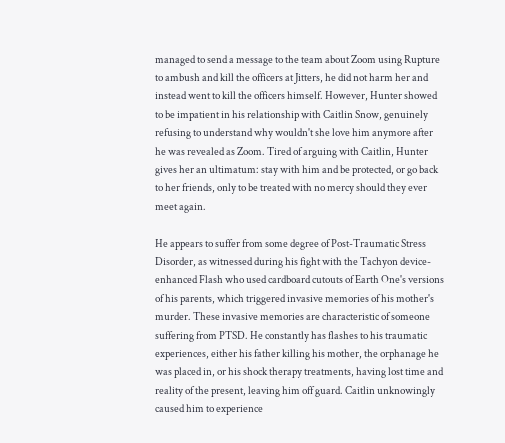managed to send a message to the team about Zoom using Rupture to ambush and kill the officers at Jitters, he did not harm her and instead went to kill the officers himself. However, Hunter showed to be impatient in his relationship with Caitlin Snow, genuinely refusing to understand why wouldn't she love him anymore after he was revealed as Zoom. Tired of arguing with Caitlin, Hunter gives her an ultimatum: stay with him and be protected, or go back to her friends, only to be treated with no mercy should they ever meet again.

He appears to suffer from some degree of Post-Traumatic Stress Disorder, as witnessed during his fight with the Tachyon device-enhanced Flash who used cardboard cutouts of Earth One's versions of his parents, which triggered invasive memories of his mother's murder. These invasive memories are characteristic of someone suffering from PTSD. He constantly has flashes to his traumatic experiences, either his father killing his mother, the orphanage he was placed in, or his shock therapy treatments, having lost time and reality of the present, leaving him off guard. Caitlin unknowingly caused him to experience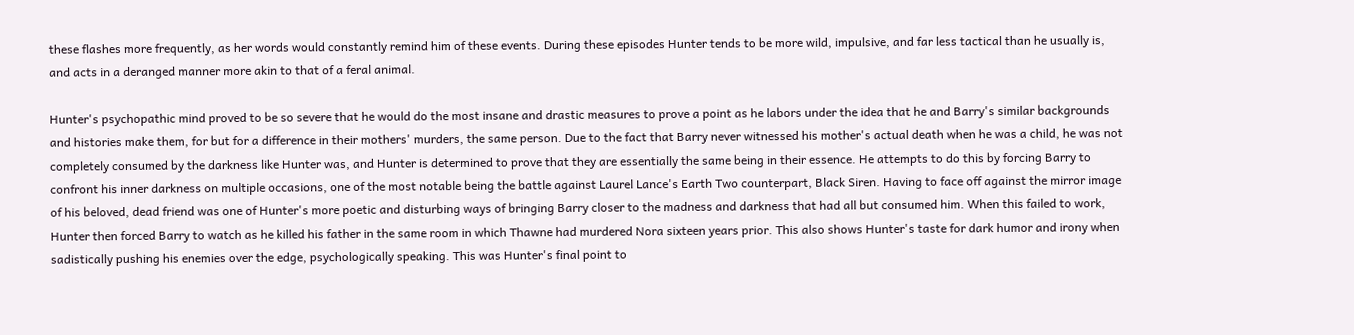these flashes more frequently, as her words would constantly remind him of these events. During these episodes Hunter tends to be more wild, impulsive, and far less tactical than he usually is, and acts in a deranged manner more akin to that of a feral animal.

Hunter's psychopathic mind proved to be so severe that he would do the most insane and drastic measures to prove a point as he labors under the idea that he and Barry's similar backgrounds and histories make them, for but for a difference in their mothers' murders, the same person. Due to the fact that Barry never witnessed his mother's actual death when he was a child, he was not completely consumed by the darkness like Hunter was, and Hunter is determined to prove that they are essentially the same being in their essence. He attempts to do this by forcing Barry to confront his inner darkness on multiple occasions, one of the most notable being the battle against Laurel Lance's Earth Two counterpart, Black Siren. Having to face off against the mirror image of his beloved, dead friend was one of Hunter's more poetic and disturbing ways of bringing Barry closer to the madness and darkness that had all but consumed him. When this failed to work, Hunter then forced Barry to watch as he killed his father in the same room in which Thawne had murdered Nora sixteen years prior. This also shows Hunter's taste for dark humor and irony when sadistically pushing his enemies over the edge, psychologically speaking. This was Hunter's final point to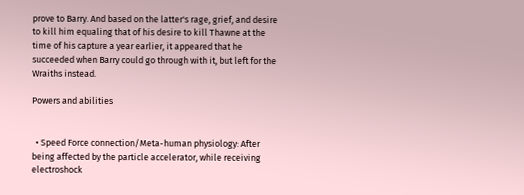prove to Barry. And based on the latter's rage, grief, and desire to kill him equaling that of his desire to kill Thawne at the time of his capture a year earlier, it appeared that he succeeded when Barry could go through with it, but left for the Wraiths instead.

Powers and abilities


  • Speed Force connection/Meta-human physiology: After being affected by the particle accelerator, while receiving electroshock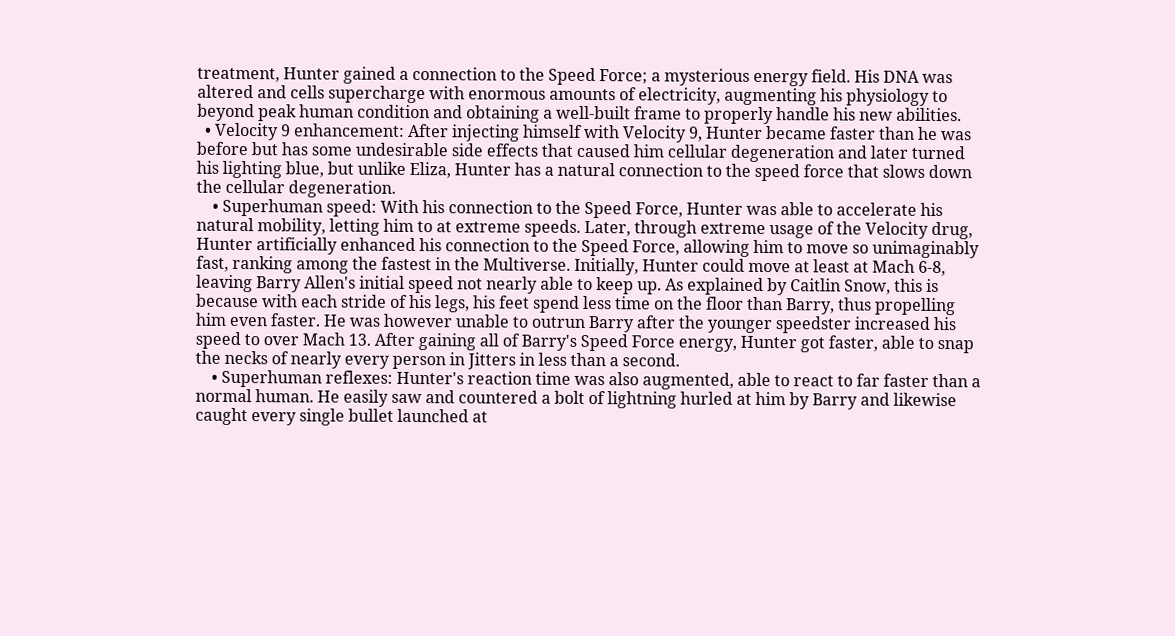treatment, Hunter gained a connection to the Speed Force; a mysterious energy field. His DNA was altered and cells supercharge with enormous amounts of electricity, augmenting his physiology to beyond peak human condition and obtaining a well-built frame to properly handle his new abilities.
  • Velocity 9 enhancement: After injecting himself with Velocity 9, Hunter became faster than he was before but has some undesirable side effects that caused him cellular degeneration and later turned his lighting blue, but unlike Eliza, Hunter has a natural connection to the speed force that slows down the cellular degeneration.
    • Superhuman speed: With his connection to the Speed Force, Hunter was able to accelerate his natural mobility, letting him to at extreme speeds. Later, through extreme usage of the Velocity drug, Hunter artificially enhanced his connection to the Speed Force, allowing him to move so unimaginably fast, ranking among the fastest in the Multiverse. Initially, Hunter could move at least at Mach 6-8, leaving Barry Allen's initial speed not nearly able to keep up. As explained by Caitlin Snow, this is because with each stride of his legs, his feet spend less time on the floor than Barry, thus propelling him even faster. He was however unable to outrun Barry after the younger speedster increased his speed to over Mach 13. After gaining all of Barry's Speed Force energy, Hunter got faster, able to snap the necks of nearly every person in Jitters in less than a second.
    • Superhuman reflexes: Hunter's reaction time was also augmented, able to react to far faster than a normal human. He easily saw and countered a bolt of lightning hurled at him by Barry and likewise caught every single bullet launched at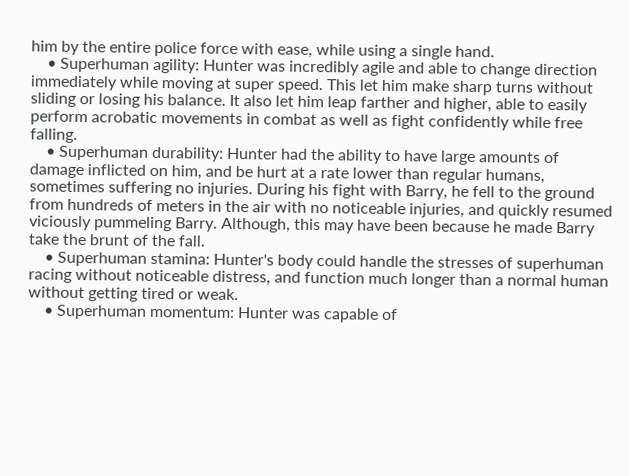him by the entire police force with ease, while using a single hand.
    • Superhuman agility: Hunter was incredibly agile and able to change direction immediately while moving at super speed. This let him make sharp turns without sliding or losing his balance. It also let him leap farther and higher, able to easily perform acrobatic movements in combat as well as fight confidently while free falling.
    • Superhuman durability: Hunter had the ability to have large amounts of damage inflicted on him, and be hurt at a rate lower than regular humans, sometimes suffering no injuries. During his fight with Barry, he fell to the ground from hundreds of meters in the air with no noticeable injuries, and quickly resumed viciously pummeling Barry. Although, this may have been because he made Barry take the brunt of the fall.
    • Superhuman stamina: Hunter's body could handle the stresses of superhuman racing without noticeable distress, and function much longer than a normal human without getting tired or weak.
    • Superhuman momentum: Hunter was capable of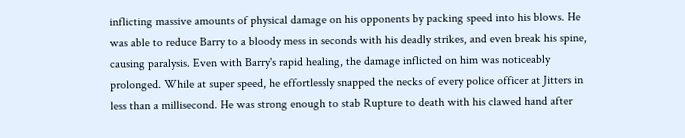inflicting massive amounts of physical damage on his opponents by packing speed into his blows. He was able to reduce Barry to a bloody mess in seconds with his deadly strikes, and even break his spine, causing paralysis. Even with Barry's rapid healing, the damage inflicted on him was noticeably prolonged. While at super speed, he effortlessly snapped the necks of every police officer at Jitters in less than a millisecond. He was strong enough to stab Rupture to death with his clawed hand after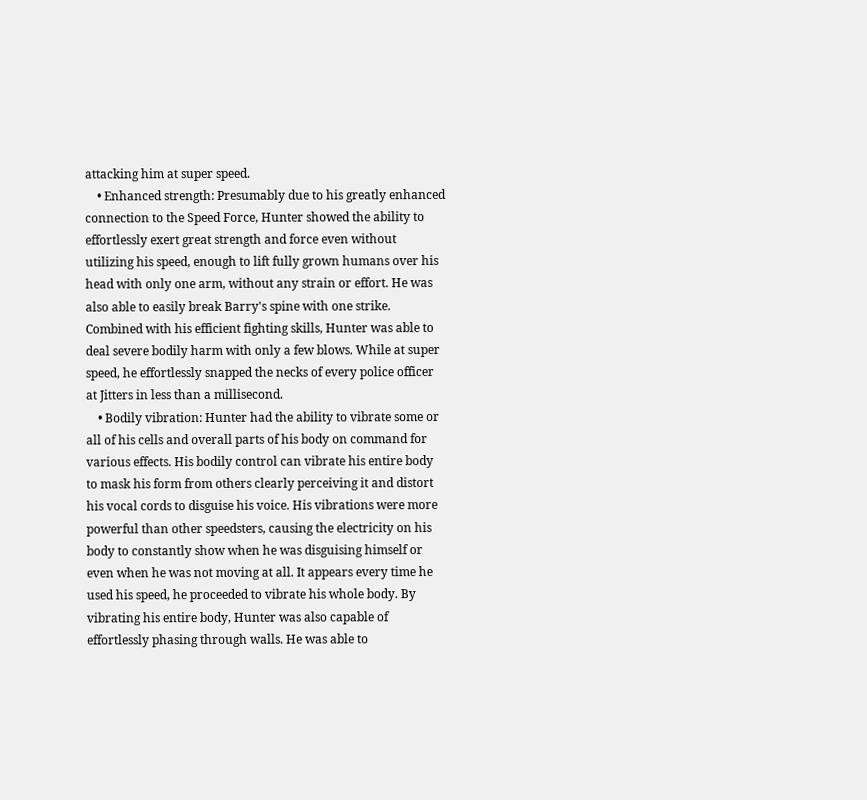attacking him at super speed.
    • Enhanced strength: Presumably due to his greatly enhanced connection to the Speed Force, Hunter showed the ability to effortlessly exert great strength and force even without utilizing his speed, enough to lift fully grown humans over his head with only one arm, without any strain or effort. He was also able to easily break Barry's spine with one strike. Combined with his efficient fighting skills, Hunter was able to deal severe bodily harm with only a few blows. While at super speed, he effortlessly snapped the necks of every police officer at Jitters in less than a millisecond.
    • Bodily vibration: Hunter had the ability to vibrate some or all of his cells and overall parts of his body on command for various effects. His bodily control can vibrate his entire body to mask his form from others clearly perceiving it and distort his vocal cords to disguise his voice. His vibrations were more powerful than other speedsters, causing the electricity on his body to constantly show when he was disguising himself or even when he was not moving at all. It appears every time he used his speed, he proceeded to vibrate his whole body. By vibrating his entire body, Hunter was also capable of effortlessly phasing through walls. He was able to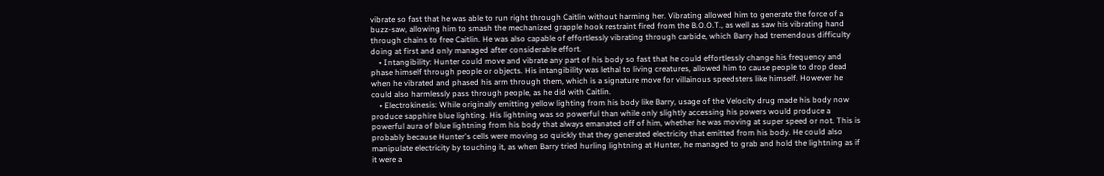vibrate so fast that he was able to run right through Caitlin without harming her. Vibrating allowed him to generate the force of a buzz-saw, allowing him to smash the mechanized grapple hook restraint fired from the B.O.O.T., as well as saw his vibrating hand through chains to free Caitlin. He was also capable of effortlessly vibrating through carbide, which Barry had tremendous difficulty doing at first and only managed after considerable effort.
    • Intangibility: Hunter could move and vibrate any part of his body so fast that he could effortlessly change his frequency and phase himself through people or objects. His intangibility was lethal to living creatures, allowed him to cause people to drop dead when he vibrated and phased his arm through them, which is a signature move for villainous speedsters like himself. However he could also harmlessly pass through people, as he did with Caitlin.
    • Electrokinesis: While originally emitting yellow lighting from his body like Barry, usage of the Velocity drug made his body now produce sapphire blue lighting. His lightning was so powerful than while only slightly accessing his powers would produce a powerful aura of blue lightning from his body that always emanated off of him, whether he was moving at super speed or not. This is probably because Hunter's cells were moving so quickly that they generated electricity that emitted from his body. He could also manipulate electricity by touching it, as when Barry tried hurling lightning at Hunter, he managed to grab and hold the lightning as if it were a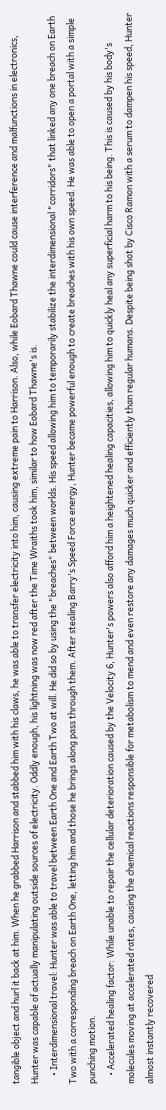tangible object and hurl it back at him. When he grabbed Harrison and stabbed him with his claws, he was able to transfer electricity into him, causing extreme pain to Harrison. Also, while Eobard Thawne could cause interference and malfunctions in electronics, Hunter was capable of actually manipulating outside sources of electricity. Oddly enough, his lightning was now red after the Time Wraiths took him, similar to how Eobard Thawne's is.
    • Interdimensional travel: Hunter was able to travel between Earth One and Earth Two at will. He did so by using the "breaches" between worlds. His speed allowing him to temporarily stabilize the interdimensional "corridors" that linked any one breach on Earth Two with a corresponding breach on Earth One, letting him and those he brings along pass through them. After stealing Barry's Speed Force energy, Hunter became powerful enough to create breaches with his own speed. He was able to open a portal with a simple punching motion.
    • Accelerated healing factor: While unable to repair the cellular deterioration caused by the Velocity 6, Hunter's powers also afford him a heightened healing capacities, allowing him to quickly heal any superficial harm to his being. This is caused by his body's molecules moving at accelerated rates, causing the chemical reactions responsible for metabolism to mend and even restore any damages much quicker and efficiently than regular humans. Despite being shot by Cisco Ramon with a serum to dampen his speed, Hunter almost instantly recovered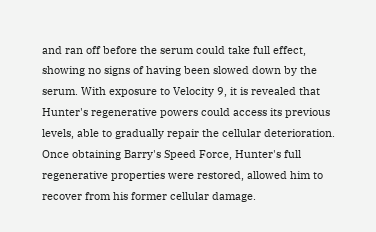and ran off before the serum could take full effect, showing no signs of having been slowed down by the serum. With exposure to Velocity 9, it is revealed that Hunter's regenerative powers could access its previous levels, able to gradually repair the cellular deterioration. Once obtaining Barry's Speed Force, Hunter's full regenerative properties were restored, allowed him to recover from his former cellular damage.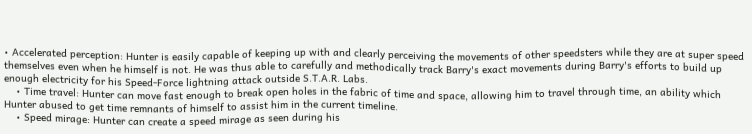• Accelerated perception: Hunter is easily capable of keeping up with and clearly perceiving the movements of other speedsters while they are at super speed themselves even when he himself is not. He was thus able to carefully and methodically track Barry's exact movements during Barry's efforts to build up enough electricity for his Speed-Force lightning attack outside S.T.A.R. Labs.
    • Time travel: Hunter can move fast enough to break open holes in the fabric of time and space, allowing him to travel through time, an ability which Hunter abused to get time remnants of himself to assist him in the current timeline.
    • Speed mirage: Hunter can create a speed mirage as seen during his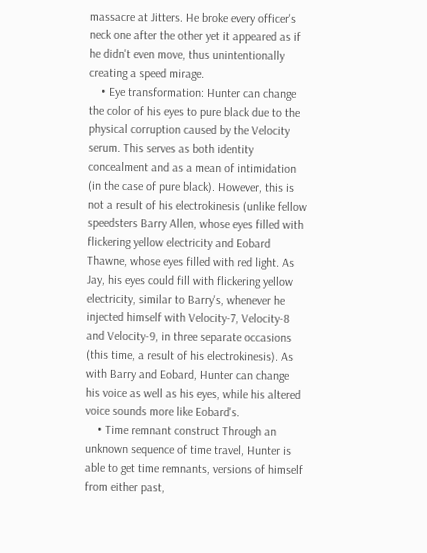massacre at Jitters. He broke every officer's neck one after the other yet it appeared as if he didn't even move, thus unintentionally creating a speed mirage.
    • Eye transformation: Hunter can change the color of his eyes to pure black due to the physical corruption caused by the Velocity serum. This serves as both identity concealment and as a mean of intimidation (in the case of pure black). However, this is not a result of his electrokinesis (unlike fellow speedsters Barry Allen, whose eyes filled with flickering yellow electricity and Eobard Thawne, whose eyes filled with red light. As Jay, his eyes could fill with flickering yellow electricity, similar to Barry's, whenever he injected himself with Velocity-7, Velocity-8 and Velocity-9, in three separate occasions (this time, a result of his electrokinesis). As with Barry and Eobard, Hunter can change his voice as well as his eyes, while his altered voice sounds more like Eobard's.
    • Time remnant construct Through an unknown sequence of time travel, Hunter is able to get time remnants, versions of himself from either past,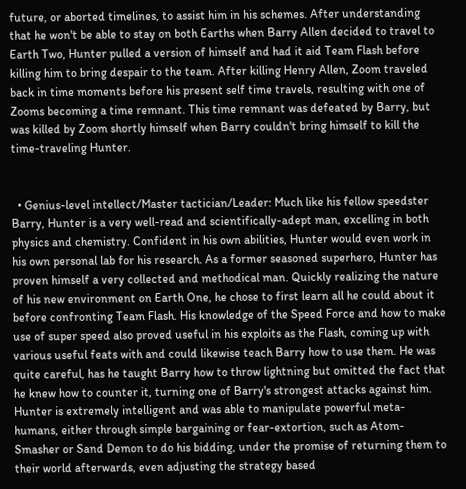future, or aborted timelines, to assist him in his schemes. After understanding that he won't be able to stay on both Earths when Barry Allen decided to travel to Earth Two, Hunter pulled a version of himself and had it aid Team Flash before killing him to bring despair to the team. After killing Henry Allen, Zoom traveled back in time moments before his present self time travels, resulting with one of Zooms becoming a time remnant. This time remnant was defeated by Barry, but was killed by Zoom shortly himself when Barry couldn't bring himself to kill the time-traveling Hunter.


  • Genius-level intellect/Master tactician/Leader: Much like his fellow speedster Barry, Hunter is a very well-read and scientifically-adept man, excelling in both physics and chemistry. Confident in his own abilities, Hunter would even work in his own personal lab for his research. As a former seasoned superhero, Hunter has proven himself a very collected and methodical man. Quickly realizing the nature of his new environment on Earth One, he chose to first learn all he could about it before confronting Team Flash. His knowledge of the Speed Force and how to make use of super speed also proved useful in his exploits as the Flash, coming up with various useful feats with and could likewise teach Barry how to use them. He was quite careful, has he taught Barry how to throw lightning but omitted the fact that he knew how to counter it, turning one of Barry's strongest attacks against him. Hunter is extremely intelligent and was able to manipulate powerful meta-humans, either through simple bargaining or fear-extortion, such as Atom-Smasher or Sand Demon to do his bidding, under the promise of returning them to their world afterwards, even adjusting the strategy based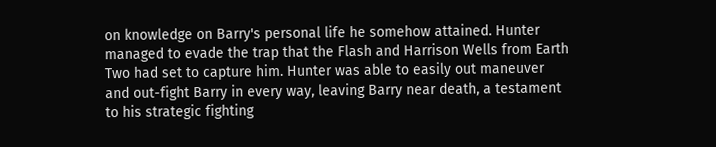on knowledge on Barry's personal life he somehow attained. Hunter managed to evade the trap that the Flash and Harrison Wells from Earth Two had set to capture him. Hunter was able to easily out maneuver and out-fight Barry in every way, leaving Barry near death, a testament to his strategic fighting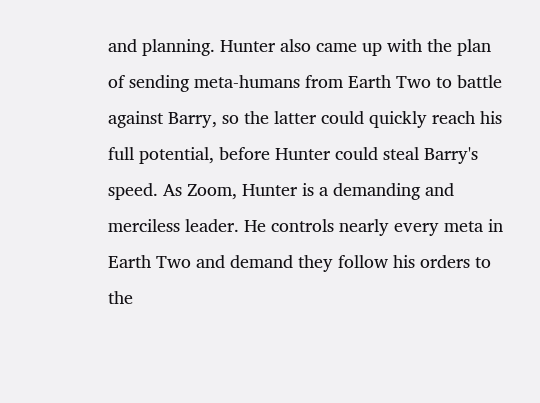and planning. Hunter also came up with the plan of sending meta-humans from Earth Two to battle against Barry, so the latter could quickly reach his full potential, before Hunter could steal Barry's speed. As Zoom, Hunter is a demanding and merciless leader. He controls nearly every meta in Earth Two and demand they follow his orders to the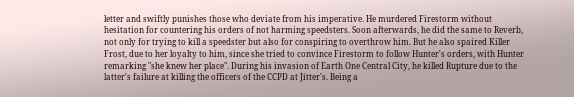letter and swiftly punishes those who deviate from his imperative. He murdered Firestorm without hesitation for countering his orders of not harming speedsters. Soon afterwards, he did the same to Reverb, not only for trying to kill a speedster but also for conspiring to overthrow him. But he also spaired Killer Frost, due to her loyalty to him, since she tried to convince Firestorm to follow Hunter's orders, with Hunter remarking "she knew her place". During his invasion of Earth One Central City, he killed Rupture due to the latter's failure at killing the officers of the CCPD at Jitter's. Being a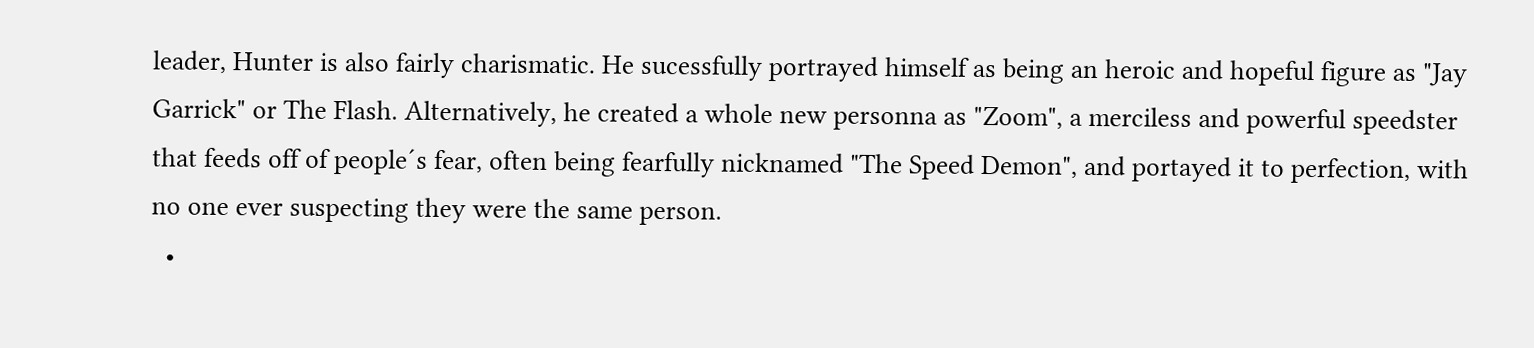leader, Hunter is also fairly charismatic. He sucessfully portrayed himself as being an heroic and hopeful figure as "Jay Garrick" or The Flash. Alternatively, he created a whole new personna as "Zoom", a merciless and powerful speedster that feeds off of people´s fear, often being fearfully nicknamed "The Speed Demon", and portayed it to perfection, with no one ever suspecting they were the same person.
  •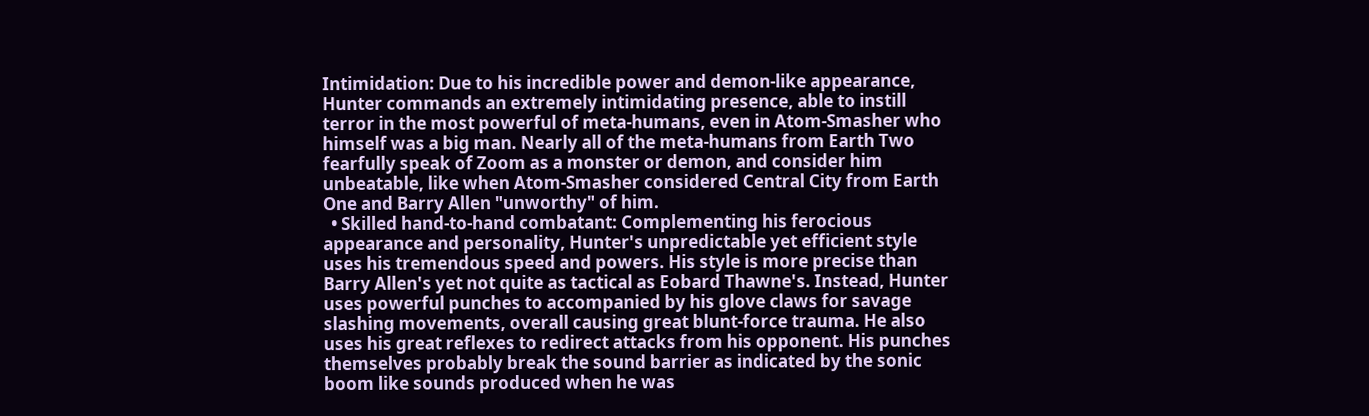Intimidation: Due to his incredible power and demon-like appearance, Hunter commands an extremely intimidating presence, able to instill terror in the most powerful of meta-humans, even in Atom-Smasher who himself was a big man. Nearly all of the meta-humans from Earth Two fearfully speak of Zoom as a monster or demon, and consider him unbeatable, like when Atom-Smasher considered Central City from Earth One and Barry Allen "unworthy" of him.
  • Skilled hand-to-hand combatant: Complementing his ferocious appearance and personality, Hunter's unpredictable yet efficient style uses his tremendous speed and powers. His style is more precise than Barry Allen's yet not quite as tactical as Eobard Thawne's. Instead, Hunter uses powerful punches to accompanied by his glove claws for savage slashing movements, overall causing great blunt-force trauma. He also uses his great reflexes to redirect attacks from his opponent. His punches themselves probably break the sound barrier as indicated by the sonic boom like sounds produced when he was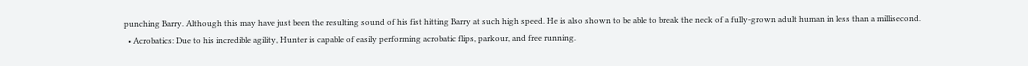punching Barry. Although this may have just been the resulting sound of his fist hitting Barry at such high speed. He is also shown to be able to break the neck of a fully-grown adult human in less than a millisecond.
  • Acrobatics: Due to his incredible agility, Hunter is capable of easily performing acrobatic flips, parkour, and free running.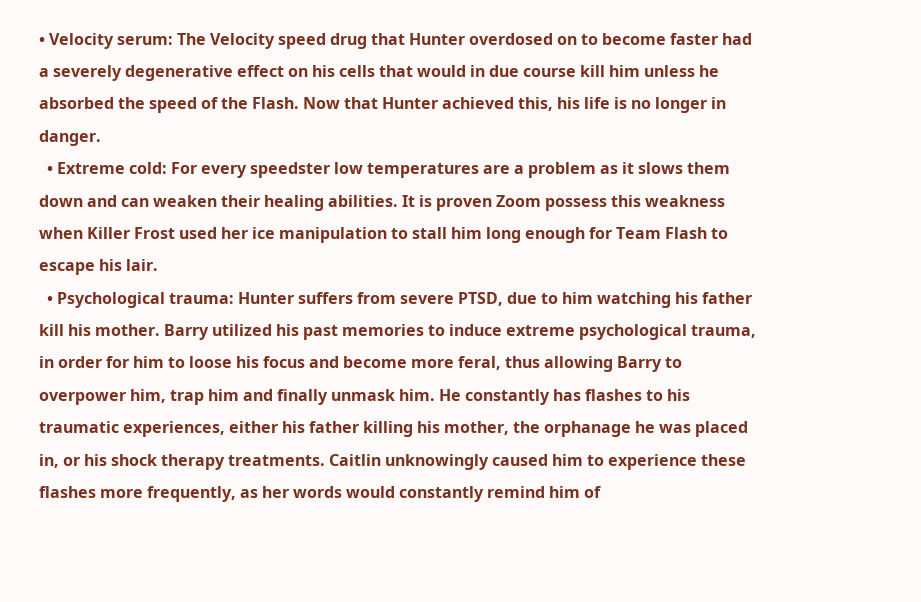• Velocity serum: The Velocity speed drug that Hunter overdosed on to become faster had a severely degenerative effect on his cells that would in due course kill him unless he absorbed the speed of the Flash. Now that Hunter achieved this, his life is no longer in danger.
  • Extreme cold: For every speedster low temperatures are a problem as it slows them down and can weaken their healing abilities. It is proven Zoom possess this weakness when Killer Frost used her ice manipulation to stall him long enough for Team Flash to escape his lair.
  • Psychological trauma: Hunter suffers from severe PTSD, due to him watching his father kill his mother. Barry utilized his past memories to induce extreme psychological trauma, in order for him to loose his focus and become more feral, thus allowing Barry to overpower him, trap him and finally unmask him. He constantly has flashes to his traumatic experiences, either his father killing his mother, the orphanage he was placed in, or his shock therapy treatments. Caitlin unknowingly caused him to experience these flashes more frequently, as her words would constantly remind him of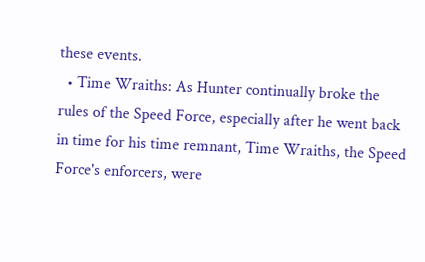these events.
  • Time Wraiths: As Hunter continually broke the rules of the Speed Force, especially after he went back in time for his time remnant, Time Wraiths, the Speed Force's enforcers, were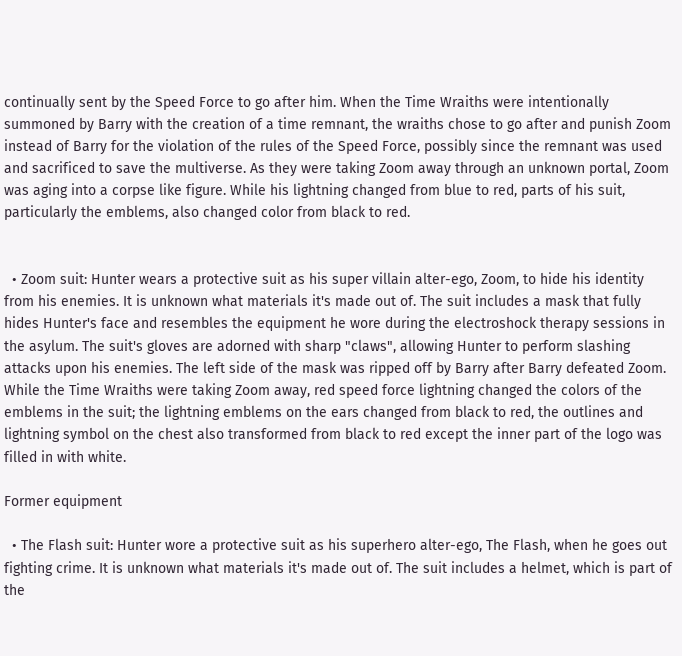continually sent by the Speed Force to go after him. When the Time Wraiths were intentionally summoned by Barry with the creation of a time remnant, the wraiths chose to go after and punish Zoom instead of Barry for the violation of the rules of the Speed Force, possibly since the remnant was used and sacrificed to save the multiverse. As they were taking Zoom away through an unknown portal, Zoom was aging into a corpse like figure. While his lightning changed from blue to red, parts of his suit, particularly the emblems, also changed color from black to red.


  • Zoom suit: Hunter wears a protective suit as his super villain alter-ego, Zoom, to hide his identity from his enemies. It is unknown what materials it's made out of. The suit includes a mask that fully hides Hunter's face and resembles the equipment he wore during the electroshock therapy sessions in the asylum. The suit's gloves are adorned with sharp "claws", allowing Hunter to perform slashing attacks upon his enemies. The left side of the mask was ripped off by Barry after Barry defeated Zoom. While the Time Wraiths were taking Zoom away, red speed force lightning changed the colors of the emblems in the suit; the lightning emblems on the ears changed from black to red, the outlines and lightning symbol on the chest also transformed from black to red except the inner part of the logo was filled in with white.

Former equipment

  • The Flash suit: Hunter wore a protective suit as his superhero alter-ego, The Flash, when he goes out fighting crime. It is unknown what materials it's made out of. The suit includes a helmet, which is part of the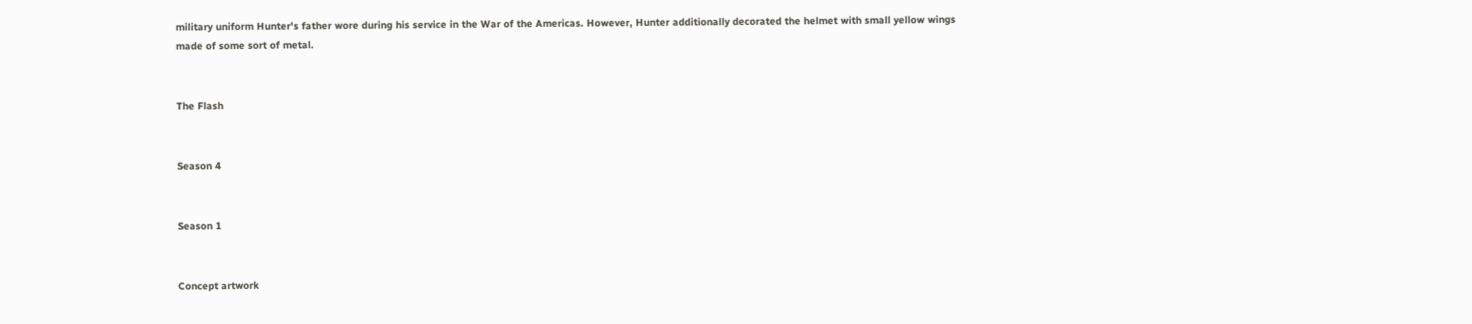military uniform Hunter's father wore during his service in the War of the Americas. However, Hunter additionally decorated the helmet with small yellow wings made of some sort of metal.


The Flash


Season 4


Season 1


Concept artwork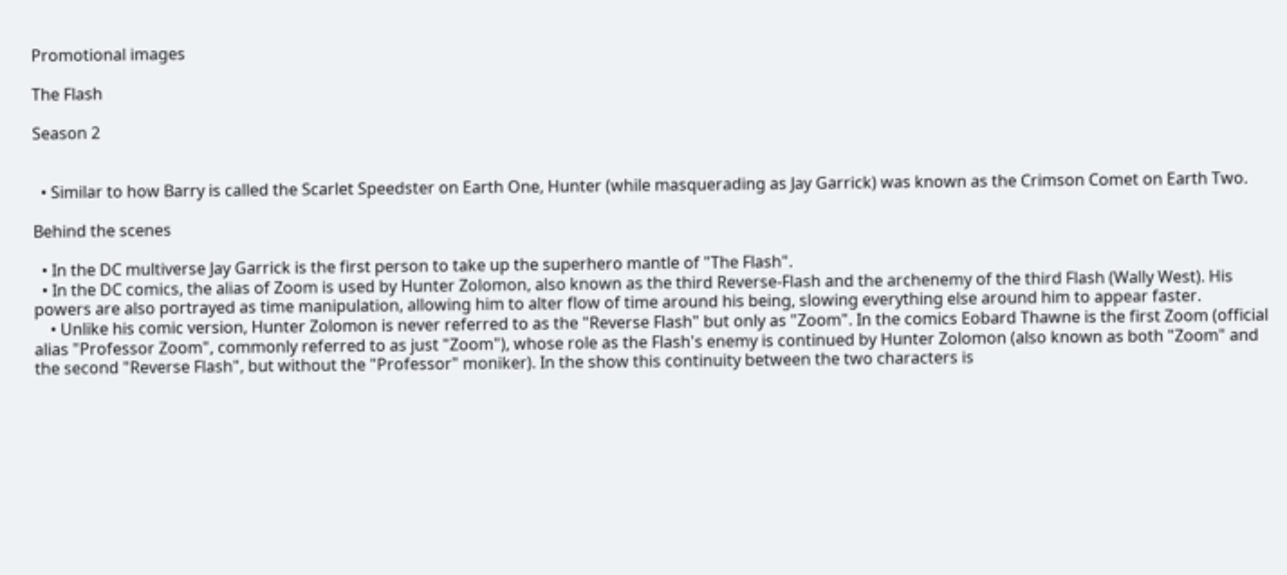Promotional images

The Flash

Season 2


  • Similar to how Barry is called the Scarlet Speedster on Earth One, Hunter (while masquerading as Jay Garrick) was known as the Crimson Comet on Earth Two.

Behind the scenes

  • In the DC multiverse Jay Garrick is the first person to take up the superhero mantle of "The Flash".
  • In the DC comics, the alias of Zoom is used by Hunter Zolomon, also known as the third Reverse-Flash and the archenemy of the third Flash (Wally West). His powers are also portrayed as time manipulation, allowing him to alter flow of time around his being, slowing everything else around him to appear faster.
    • Unlike his comic version, Hunter Zolomon is never referred to as the "Reverse Flash" but only as "Zoom". In the comics Eobard Thawne is the first Zoom (official alias "Professor Zoom", commonly referred to as just "Zoom"), whose role as the Flash's enemy is continued by Hunter Zolomon (also known as both "Zoom" and the second "Reverse Flash", but without the "Professor" moniker). In the show this continuity between the two characters is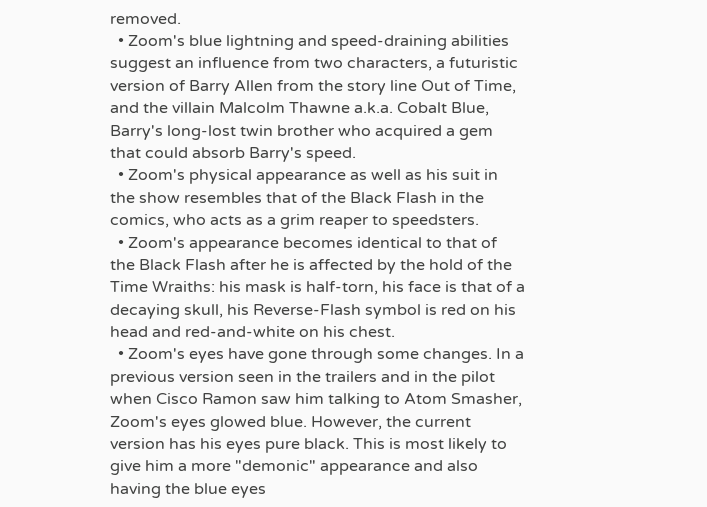removed.
  • Zoom's blue lightning and speed-draining abilities suggest an influence from two characters, a futuristic version of Barry Allen from the story line Out of Time, and the villain Malcolm Thawne a.k.a. Cobalt Blue, Barry's long-lost twin brother who acquired a gem that could absorb Barry's speed.
  • Zoom's physical appearance as well as his suit in the show resembles that of the Black Flash in the comics, who acts as a grim reaper to speedsters.
  • Zoom's appearance becomes identical to that of the Black Flash after he is affected by the hold of the Time Wraiths: his mask is half-torn, his face is that of a decaying skull, his Reverse-Flash symbol is red on his head and red-and-white on his chest.
  • Zoom's eyes have gone through some changes. In a previous version seen in the trailers and in the pilot when Cisco Ramon saw him talking to Atom Smasher, Zoom's eyes glowed blue. However, the current version has his eyes pure black. This is most likely to give him a more "demonic" appearance and also having the blue eyes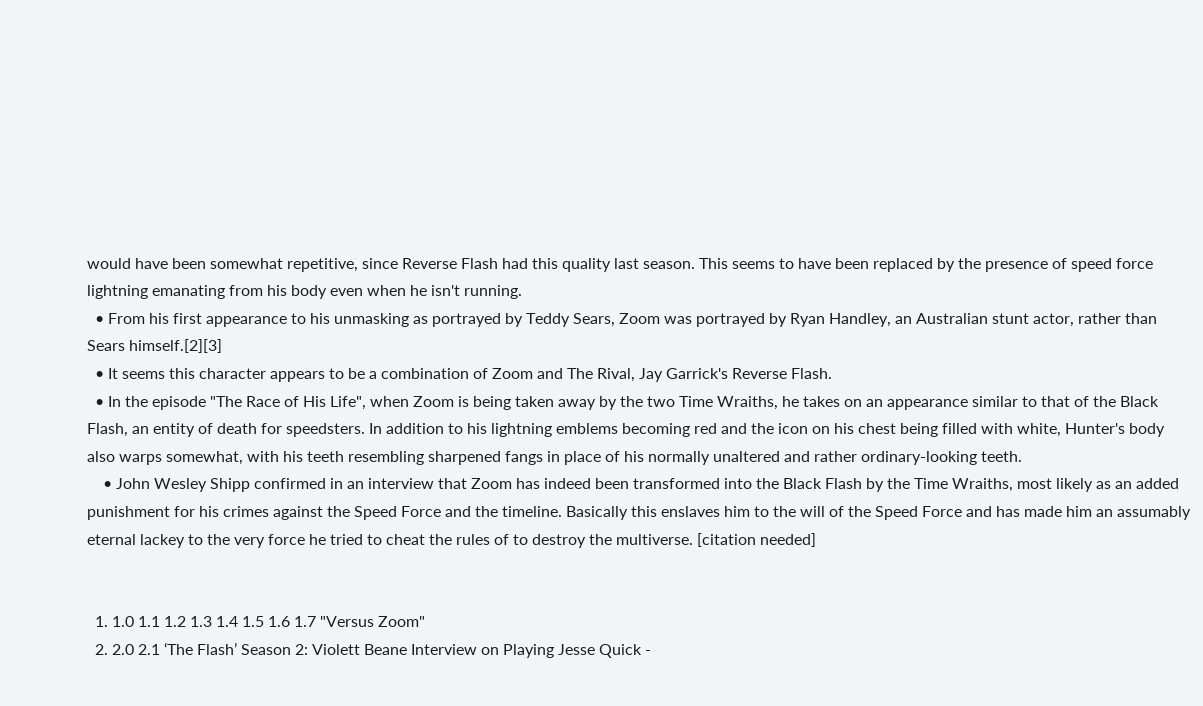would have been somewhat repetitive, since Reverse Flash had this quality last season. This seems to have been replaced by the presence of speed force lightning emanating from his body even when he isn't running.
  • From his first appearance to his unmasking as portrayed by Teddy Sears, Zoom was portrayed by Ryan Handley, an Australian stunt actor, rather than Sears himself.[2][3]
  • It seems this character appears to be a combination of Zoom and The Rival, Jay Garrick's Reverse Flash.
  • In the episode "The Race of His Life", when Zoom is being taken away by the two Time Wraiths, he takes on an appearance similar to that of the Black Flash, an entity of death for speedsters. In addition to his lightning emblems becoming red and the icon on his chest being filled with white, Hunter's body also warps somewhat, with his teeth resembling sharpened fangs in place of his normally unaltered and rather ordinary-looking teeth.
    • John Wesley Shipp confirmed in an interview that Zoom has indeed been transformed into the Black Flash by the Time Wraiths, most likely as an added punishment for his crimes against the Speed Force and the timeline. Basically this enslaves him to the will of the Speed Force and has made him an assumably eternal lackey to the very force he tried to cheat the rules of to destroy the multiverse. [citation needed]


  1. 1.0 1.1 1.2 1.3 1.4 1.5 1.6 1.7 "Versus Zoom"
  2. 2.0 2.1 ‘The Flash’ Season 2: Violett Beane Interview on Playing Jesse Quick -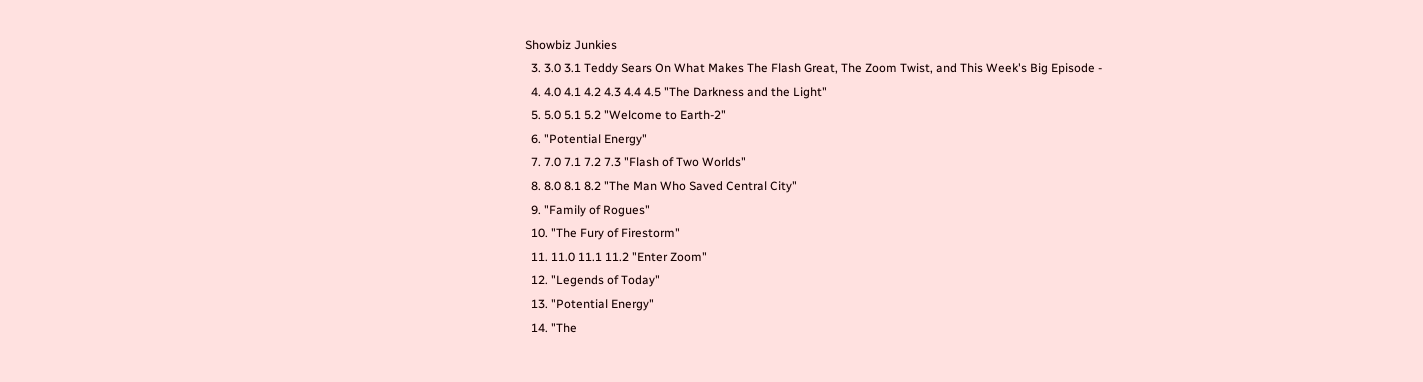Showbiz Junkies
  3. 3.0 3.1 Teddy Sears On What Makes The Flash Great, The Zoom Twist, and This Week's Big Episode -
  4. 4.0 4.1 4.2 4.3 4.4 4.5 "The Darkness and the Light"
  5. 5.0 5.1 5.2 "Welcome to Earth-2"
  6. "Potential Energy"
  7. 7.0 7.1 7.2 7.3 "Flash of Two Worlds"
  8. 8.0 8.1 8.2 "The Man Who Saved Central City"
  9. "Family of Rogues"
  10. "The Fury of Firestorm"
  11. 11.0 11.1 11.2 "Enter Zoom"
  12. "Legends of Today"
  13. "Potential Energy"
  14. "The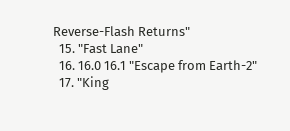Reverse-Flash Returns"
  15. "Fast Lane"
  16. 16.0 16.1 "Escape from Earth-2"
  17. "King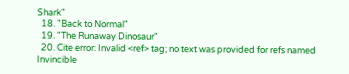Shark"
  18. "Back to Normal"
  19. "The Runaway Dinosaur"
  20. Cite error: Invalid <ref> tag; no text was provided for refs named Invincible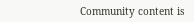Community content is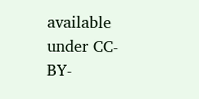available under CC-BY-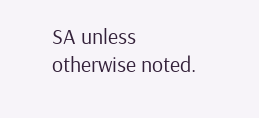SA unless otherwise noted.